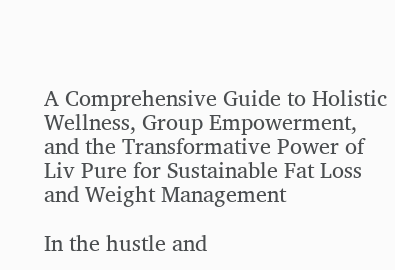A Comprehensive Guide to Holistic Wellness, Group Empowerment, and the Transformative Power of Liv Pure for Sustainable Fat Loss and Weight Management

In the hustle and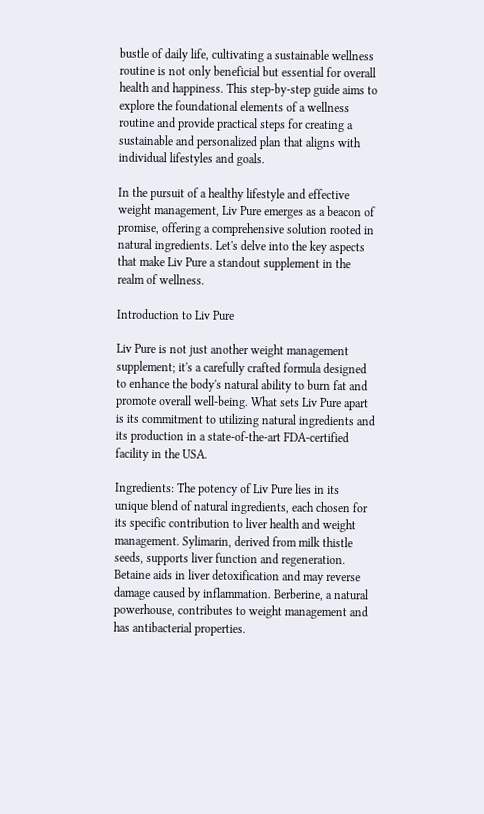bustle of daily life, cultivating a sustainable wellness routine is not only beneficial but essential for overall health and happiness. This step-by-step guide aims to explore the foundational elements of a wellness routine and provide practical steps for creating a sustainable and personalized plan that aligns with individual lifestyles and goals.

In the pursuit of a healthy lifestyle and effective weight management, Liv Pure emerges as a beacon of promise, offering a comprehensive solution rooted in natural ingredients. Let's delve into the key aspects that make Liv Pure a standout supplement in the realm of wellness.

Introduction to Liv Pure

Liv Pure is not just another weight management supplement; it's a carefully crafted formula designed to enhance the body's natural ability to burn fat and promote overall well-being. What sets Liv Pure apart is its commitment to utilizing natural ingredients and its production in a state-of-the-art FDA-certified facility in the USA.

Ingredients: The potency of Liv Pure lies in its unique blend of natural ingredients, each chosen for its specific contribution to liver health and weight management. Sylimarin, derived from milk thistle seeds, supports liver function and regeneration. Betaine aids in liver detoxification and may reverse damage caused by inflammation. Berberine, a natural powerhouse, contributes to weight management and has antibacterial properties.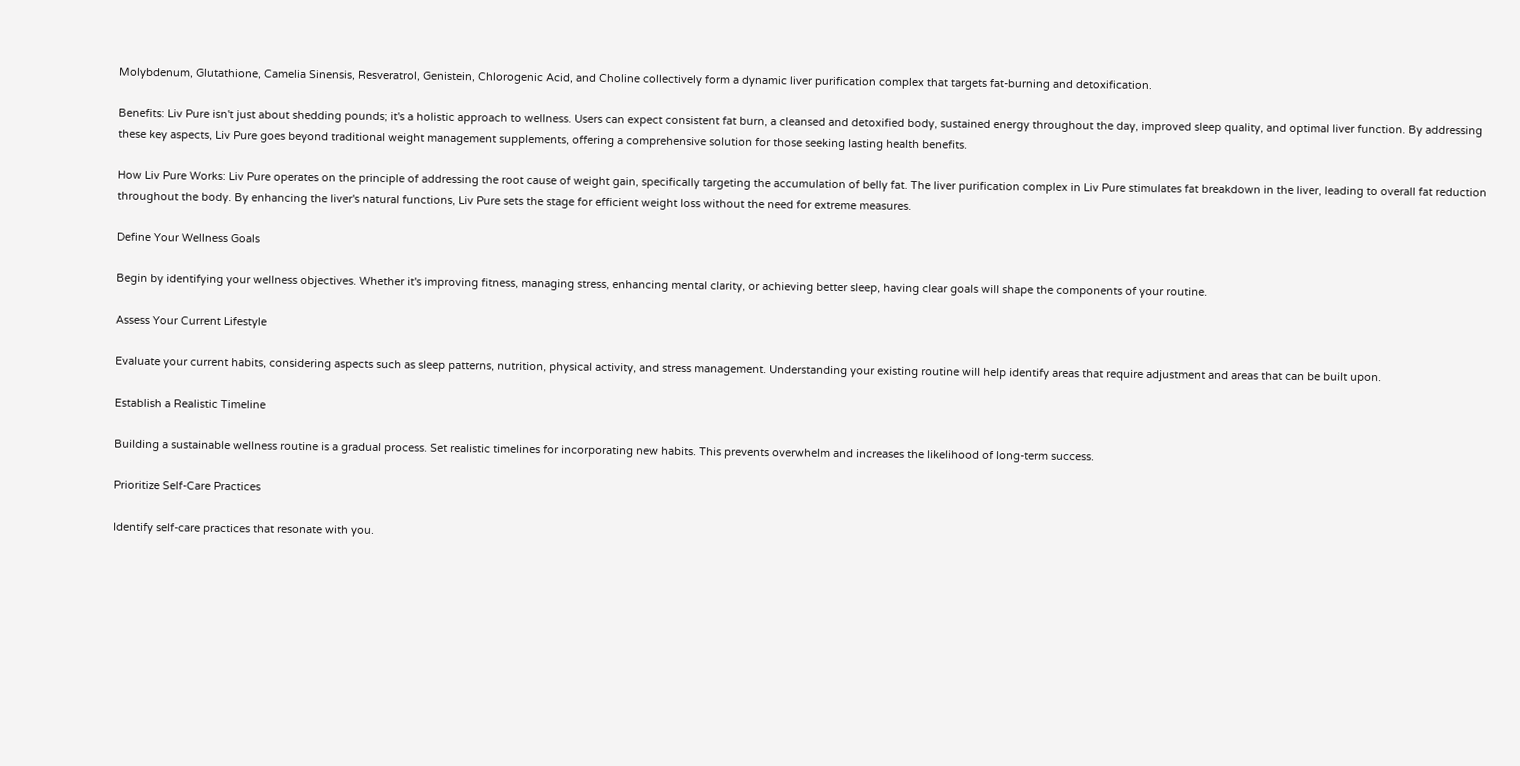Molybdenum, Glutathione, Camelia Sinensis, Resveratrol, Genistein, Chlorogenic Acid, and Choline collectively form a dynamic liver purification complex that targets fat-burning and detoxification.

Benefits: Liv Pure isn't just about shedding pounds; it's a holistic approach to wellness. Users can expect consistent fat burn, a cleansed and detoxified body, sustained energy throughout the day, improved sleep quality, and optimal liver function. By addressing these key aspects, Liv Pure goes beyond traditional weight management supplements, offering a comprehensive solution for those seeking lasting health benefits.

How Liv Pure Works: Liv Pure operates on the principle of addressing the root cause of weight gain, specifically targeting the accumulation of belly fat. The liver purification complex in Liv Pure stimulates fat breakdown in the liver, leading to overall fat reduction throughout the body. By enhancing the liver's natural functions, Liv Pure sets the stage for efficient weight loss without the need for extreme measures.

Define Your Wellness Goals

Begin by identifying your wellness objectives. Whether it's improving fitness, managing stress, enhancing mental clarity, or achieving better sleep, having clear goals will shape the components of your routine.

Assess Your Current Lifestyle

Evaluate your current habits, considering aspects such as sleep patterns, nutrition, physical activity, and stress management. Understanding your existing routine will help identify areas that require adjustment and areas that can be built upon.

Establish a Realistic Timeline

Building a sustainable wellness routine is a gradual process. Set realistic timelines for incorporating new habits. This prevents overwhelm and increases the likelihood of long-term success.

Prioritize Self-Care Practices

Identify self-care practices that resonate with you.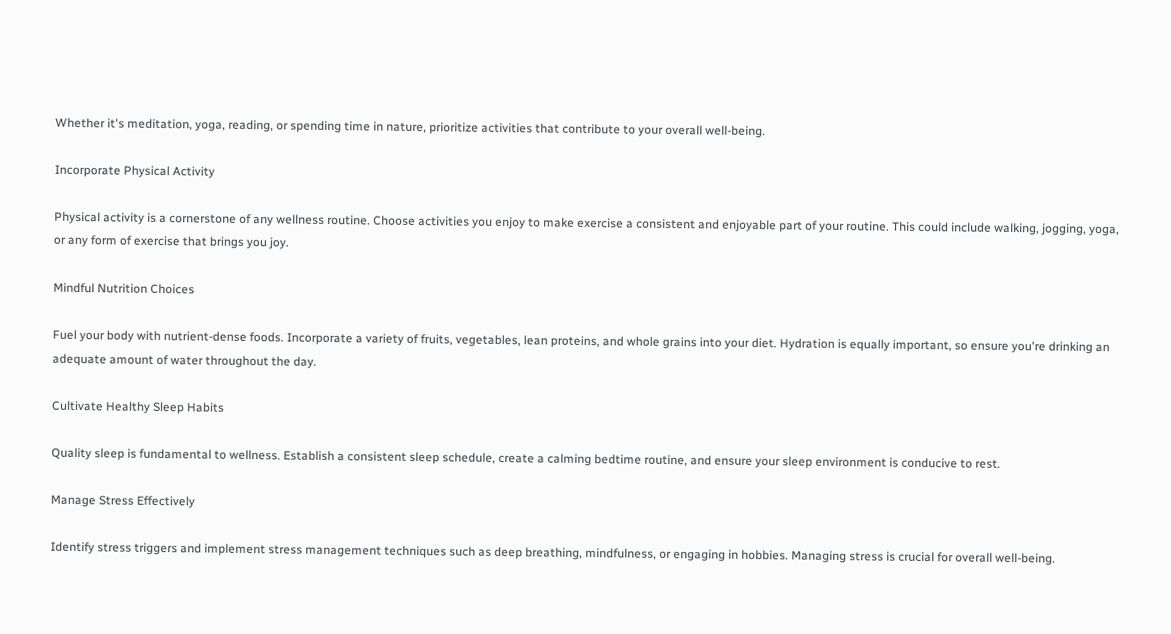Whether it's meditation, yoga, reading, or spending time in nature, prioritize activities that contribute to your overall well-being.

Incorporate Physical Activity

Physical activity is a cornerstone of any wellness routine. Choose activities you enjoy to make exercise a consistent and enjoyable part of your routine. This could include walking, jogging, yoga, or any form of exercise that brings you joy.

Mindful Nutrition Choices

Fuel your body with nutrient-dense foods. Incorporate a variety of fruits, vegetables, lean proteins, and whole grains into your diet. Hydration is equally important, so ensure you're drinking an adequate amount of water throughout the day.

Cultivate Healthy Sleep Habits

Quality sleep is fundamental to wellness. Establish a consistent sleep schedule, create a calming bedtime routine, and ensure your sleep environment is conducive to rest.

Manage Stress Effectively

Identify stress triggers and implement stress management techniques such as deep breathing, mindfulness, or engaging in hobbies. Managing stress is crucial for overall well-being.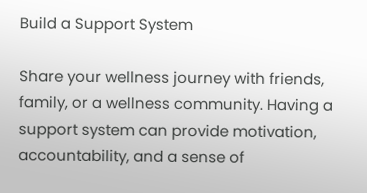Build a Support System

Share your wellness journey with friends, family, or a wellness community. Having a support system can provide motivation, accountability, and a sense of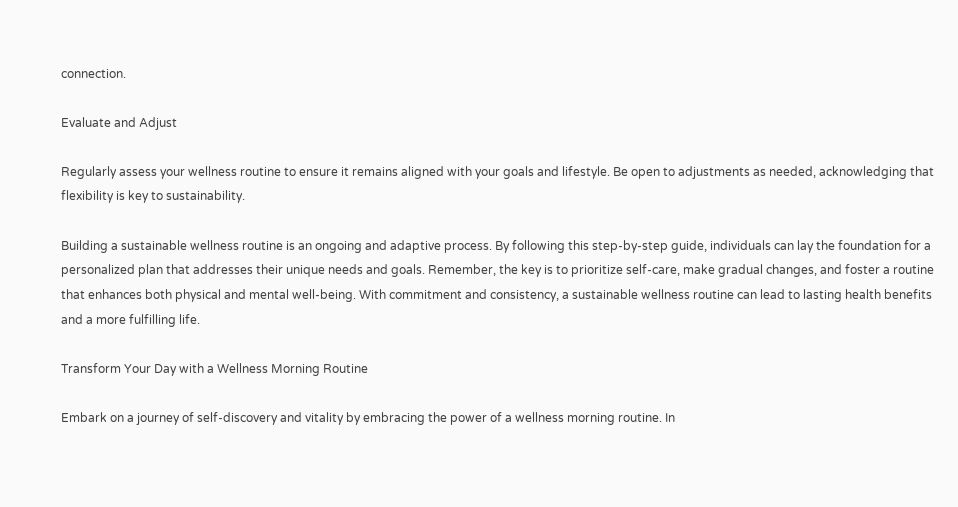connection.

Evaluate and Adjust

Regularly assess your wellness routine to ensure it remains aligned with your goals and lifestyle. Be open to adjustments as needed, acknowledging that flexibility is key to sustainability.

Building a sustainable wellness routine is an ongoing and adaptive process. By following this step-by-step guide, individuals can lay the foundation for a personalized plan that addresses their unique needs and goals. Remember, the key is to prioritize self-care, make gradual changes, and foster a routine that enhances both physical and mental well-being. With commitment and consistency, a sustainable wellness routine can lead to lasting health benefits and a more fulfilling life.

Transform Your Day with a Wellness Morning Routine

Embark on a journey of self-discovery and vitality by embracing the power of a wellness morning routine. In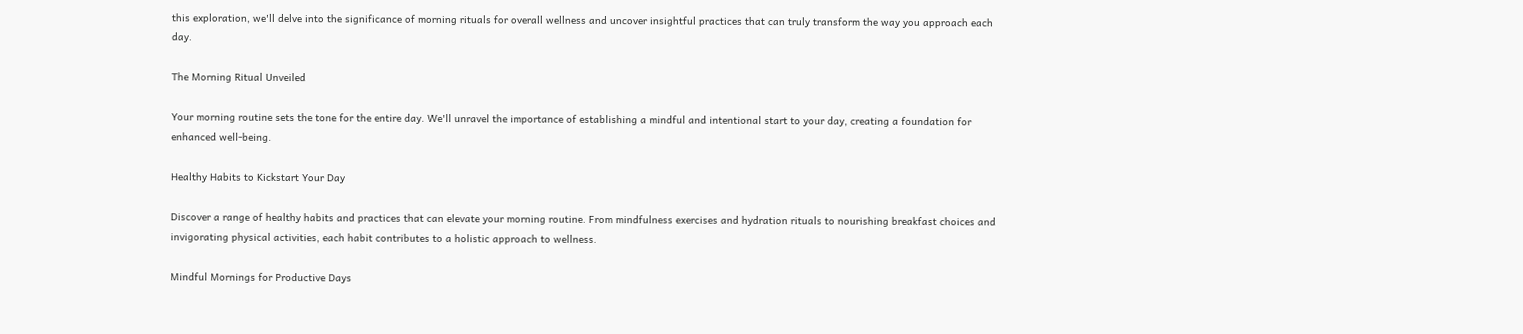this exploration, we'll delve into the significance of morning rituals for overall wellness and uncover insightful practices that can truly transform the way you approach each day.

The Morning Ritual Unveiled

Your morning routine sets the tone for the entire day. We'll unravel the importance of establishing a mindful and intentional start to your day, creating a foundation for enhanced well-being.

Healthy Habits to Kickstart Your Day

Discover a range of healthy habits and practices that can elevate your morning routine. From mindfulness exercises and hydration rituals to nourishing breakfast choices and invigorating physical activities, each habit contributes to a holistic approach to wellness.

Mindful Mornings for Productive Days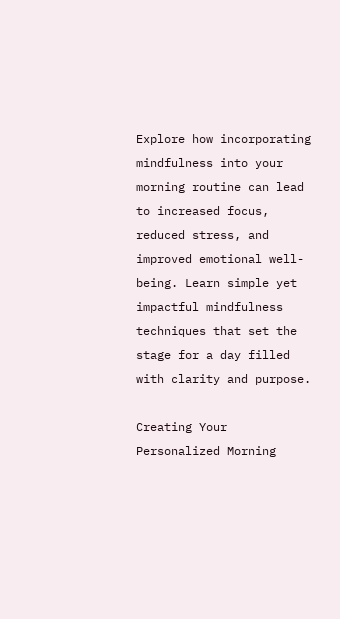Explore how incorporating mindfulness into your morning routine can lead to increased focus, reduced stress, and improved emotional well-being. Learn simple yet impactful mindfulness techniques that set the stage for a day filled with clarity and purpose.

Creating Your Personalized Morning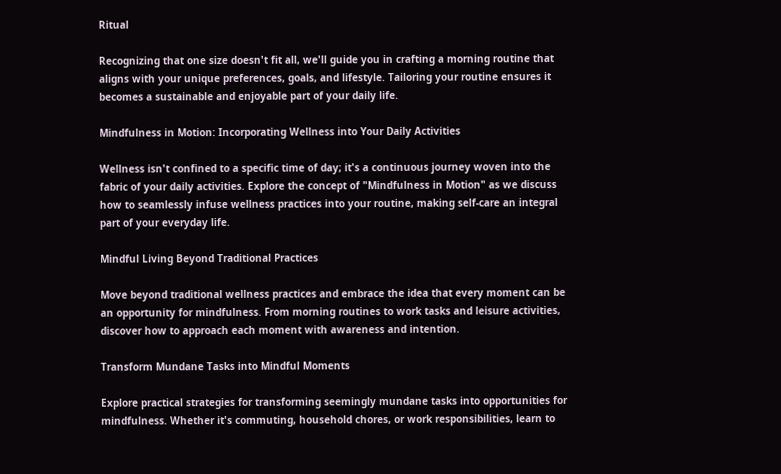Ritual

Recognizing that one size doesn't fit all, we'll guide you in crafting a morning routine that aligns with your unique preferences, goals, and lifestyle. Tailoring your routine ensures it becomes a sustainable and enjoyable part of your daily life.

Mindfulness in Motion: Incorporating Wellness into Your Daily Activities

Wellness isn't confined to a specific time of day; it's a continuous journey woven into the fabric of your daily activities. Explore the concept of "Mindfulness in Motion" as we discuss how to seamlessly infuse wellness practices into your routine, making self-care an integral part of your everyday life.

Mindful Living Beyond Traditional Practices

Move beyond traditional wellness practices and embrace the idea that every moment can be an opportunity for mindfulness. From morning routines to work tasks and leisure activities, discover how to approach each moment with awareness and intention.

Transform Mundane Tasks into Mindful Moments

Explore practical strategies for transforming seemingly mundane tasks into opportunities for mindfulness. Whether it's commuting, household chores, or work responsibilities, learn to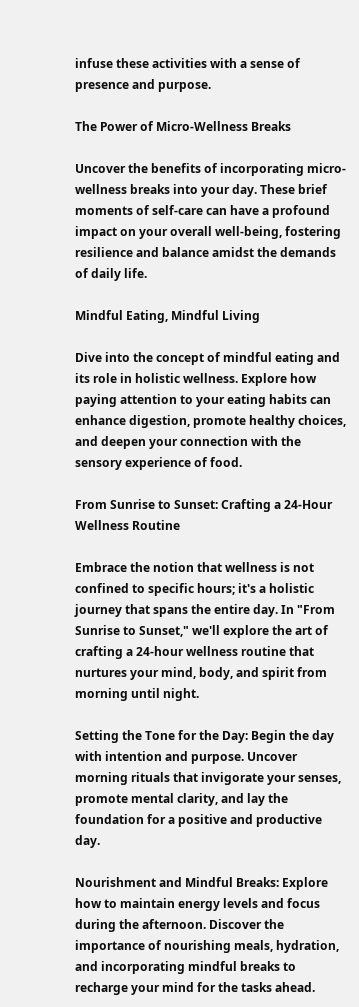infuse these activities with a sense of presence and purpose.

The Power of Micro-Wellness Breaks

Uncover the benefits of incorporating micro-wellness breaks into your day. These brief moments of self-care can have a profound impact on your overall well-being, fostering resilience and balance amidst the demands of daily life.

Mindful Eating, Mindful Living

Dive into the concept of mindful eating and its role in holistic wellness. Explore how paying attention to your eating habits can enhance digestion, promote healthy choices, and deepen your connection with the sensory experience of food.

From Sunrise to Sunset: Crafting a 24-Hour Wellness Routine

Embrace the notion that wellness is not confined to specific hours; it's a holistic journey that spans the entire day. In "From Sunrise to Sunset," we'll explore the art of crafting a 24-hour wellness routine that nurtures your mind, body, and spirit from morning until night.

Setting the Tone for the Day: Begin the day with intention and purpose. Uncover morning rituals that invigorate your senses, promote mental clarity, and lay the foundation for a positive and productive day.

Nourishment and Mindful Breaks: Explore how to maintain energy levels and focus during the afternoon. Discover the importance of nourishing meals, hydration, and incorporating mindful breaks to recharge your mind for the tasks ahead.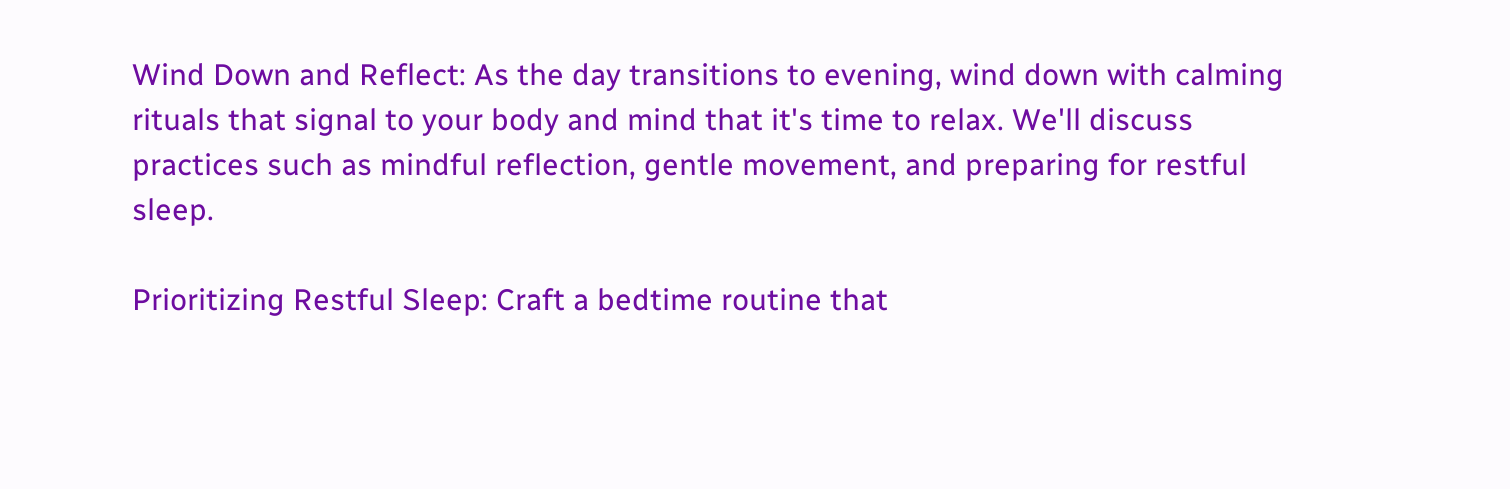Wind Down and Reflect: As the day transitions to evening, wind down with calming rituals that signal to your body and mind that it's time to relax. We'll discuss practices such as mindful reflection, gentle movement, and preparing for restful sleep.

Prioritizing Restful Sleep: Craft a bedtime routine that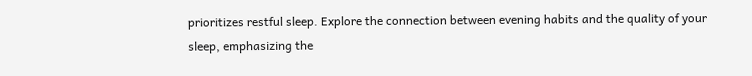prioritizes restful sleep. Explore the connection between evening habits and the quality of your sleep, emphasizing the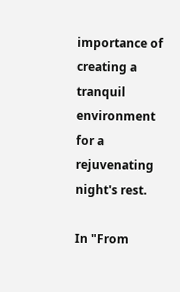importance of creating a tranquil environment for a rejuvenating night's rest.

In "From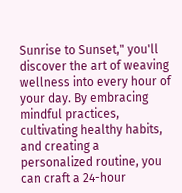Sunrise to Sunset," you'll discover the art of weaving wellness into every hour of your day. By embracing mindful practices, cultivating healthy habits, and creating a personalized routine, you can craft a 24-hour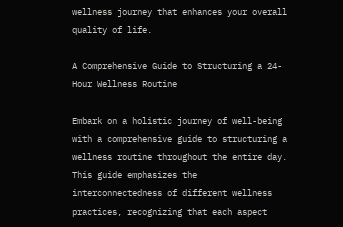wellness journey that enhances your overall quality of life.

A Comprehensive Guide to Structuring a 24-Hour Wellness Routine

Embark on a holistic journey of well-being with a comprehensive guide to structuring a wellness routine throughout the entire day. This guide emphasizes the interconnectedness of different wellness practices, recognizing that each aspect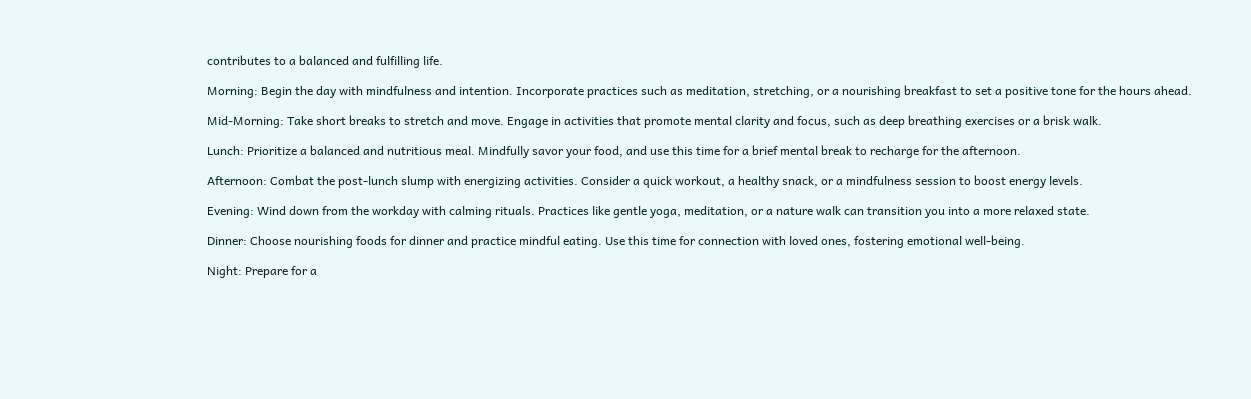contributes to a balanced and fulfilling life.

Morning: Begin the day with mindfulness and intention. Incorporate practices such as meditation, stretching, or a nourishing breakfast to set a positive tone for the hours ahead.

Mid-Morning: Take short breaks to stretch and move. Engage in activities that promote mental clarity and focus, such as deep breathing exercises or a brisk walk.

Lunch: Prioritize a balanced and nutritious meal. Mindfully savor your food, and use this time for a brief mental break to recharge for the afternoon.

Afternoon: Combat the post-lunch slump with energizing activities. Consider a quick workout, a healthy snack, or a mindfulness session to boost energy levels.

Evening: Wind down from the workday with calming rituals. Practices like gentle yoga, meditation, or a nature walk can transition you into a more relaxed state.

Dinner: Choose nourishing foods for dinner and practice mindful eating. Use this time for connection with loved ones, fostering emotional well-being.

Night: Prepare for a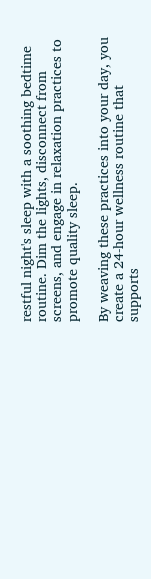restful night's sleep with a soothing bedtime routine. Dim the lights, disconnect from screens, and engage in relaxation practices to promote quality sleep.

By weaving these practices into your day, you create a 24-hour wellness routine that supports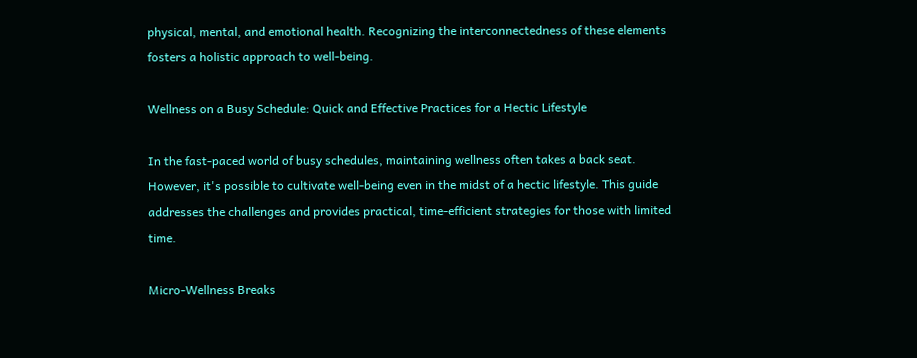physical, mental, and emotional health. Recognizing the interconnectedness of these elements fosters a holistic approach to well-being.

Wellness on a Busy Schedule: Quick and Effective Practices for a Hectic Lifestyle

In the fast-paced world of busy schedules, maintaining wellness often takes a back seat. However, it's possible to cultivate well-being even in the midst of a hectic lifestyle. This guide addresses the challenges and provides practical, time-efficient strategies for those with limited time.

Micro-Wellness Breaks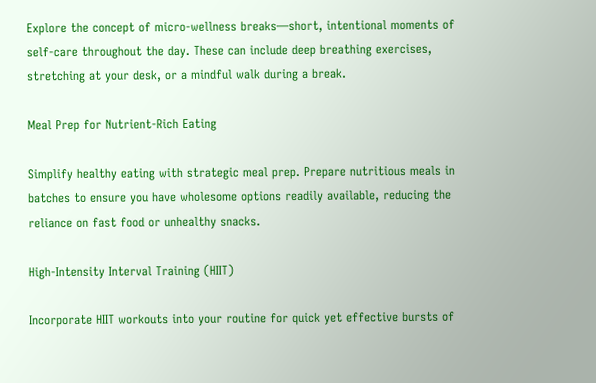Explore the concept of micro-wellness breaks—short, intentional moments of self-care throughout the day. These can include deep breathing exercises, stretching at your desk, or a mindful walk during a break.

Meal Prep for Nutrient-Rich Eating

Simplify healthy eating with strategic meal prep. Prepare nutritious meals in batches to ensure you have wholesome options readily available, reducing the reliance on fast food or unhealthy snacks.

High-Intensity Interval Training (HIIT)

Incorporate HIIT workouts into your routine for quick yet effective bursts of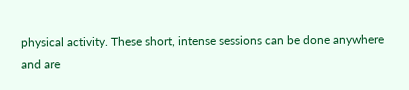physical activity. These short, intense sessions can be done anywhere and are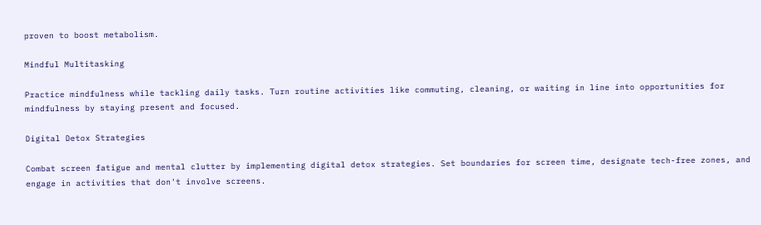proven to boost metabolism.

Mindful Multitasking

Practice mindfulness while tackling daily tasks. Turn routine activities like commuting, cleaning, or waiting in line into opportunities for mindfulness by staying present and focused.

Digital Detox Strategies

Combat screen fatigue and mental clutter by implementing digital detox strategies. Set boundaries for screen time, designate tech-free zones, and engage in activities that don't involve screens.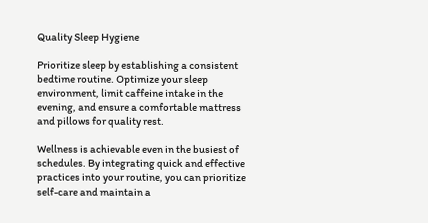Quality Sleep Hygiene

Prioritize sleep by establishing a consistent bedtime routine. Optimize your sleep environment, limit caffeine intake in the evening, and ensure a comfortable mattress and pillows for quality rest.

Wellness is achievable even in the busiest of schedules. By integrating quick and effective practices into your routine, you can prioritize self-care and maintain a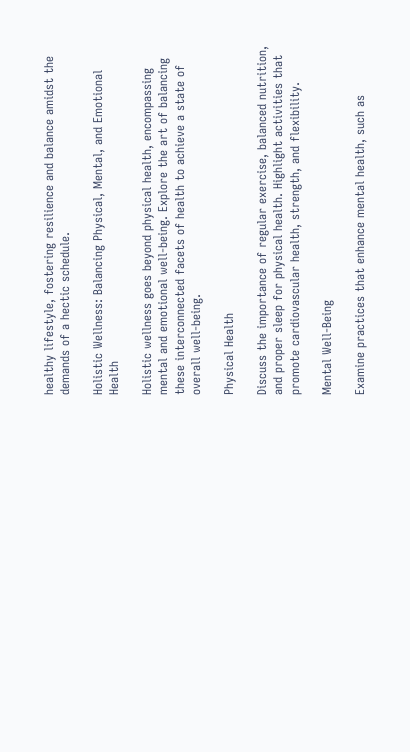healthy lifestyle, fostering resilience and balance amidst the demands of a hectic schedule.

Holistic Wellness: Balancing Physical, Mental, and Emotional Health

Holistic wellness goes beyond physical health, encompassing mental and emotional well-being. Explore the art of balancing these interconnected facets of health to achieve a state of overall well-being.

Physical Health

Discuss the importance of regular exercise, balanced nutrition, and proper sleep for physical health. Highlight activities that promote cardiovascular health, strength, and flexibility.

Mental Well-Being

Examine practices that enhance mental health, such as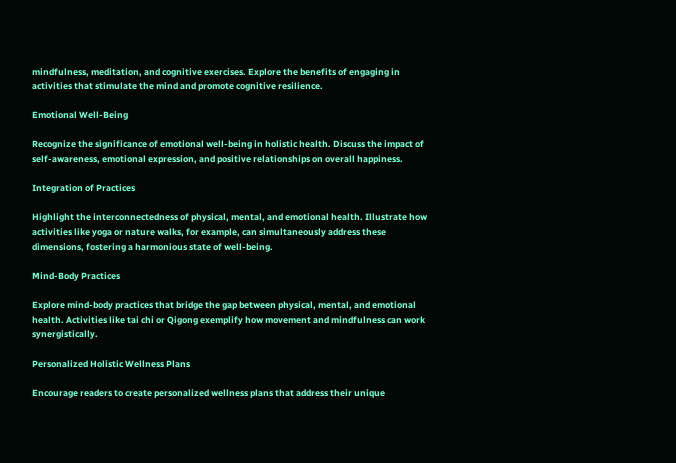mindfulness, meditation, and cognitive exercises. Explore the benefits of engaging in activities that stimulate the mind and promote cognitive resilience.

Emotional Well-Being

Recognize the significance of emotional well-being in holistic health. Discuss the impact of self-awareness, emotional expression, and positive relationships on overall happiness.

Integration of Practices

Highlight the interconnectedness of physical, mental, and emotional health. Illustrate how activities like yoga or nature walks, for example, can simultaneously address these dimensions, fostering a harmonious state of well-being.

Mind-Body Practices

Explore mind-body practices that bridge the gap between physical, mental, and emotional health. Activities like tai chi or Qigong exemplify how movement and mindfulness can work synergistically.

Personalized Holistic Wellness Plans

Encourage readers to create personalized wellness plans that address their unique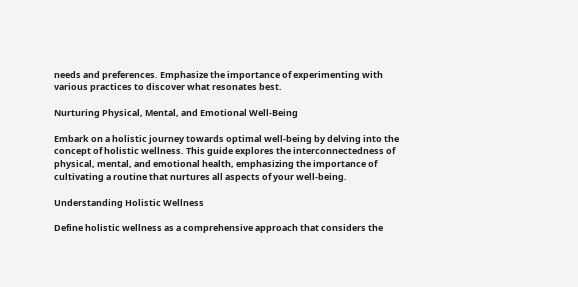needs and preferences. Emphasize the importance of experimenting with various practices to discover what resonates best.

Nurturing Physical, Mental, and Emotional Well-Being

Embark on a holistic journey towards optimal well-being by delving into the concept of holistic wellness. This guide explores the interconnectedness of physical, mental, and emotional health, emphasizing the importance of cultivating a routine that nurtures all aspects of your well-being.

Understanding Holistic Wellness

Define holistic wellness as a comprehensive approach that considers the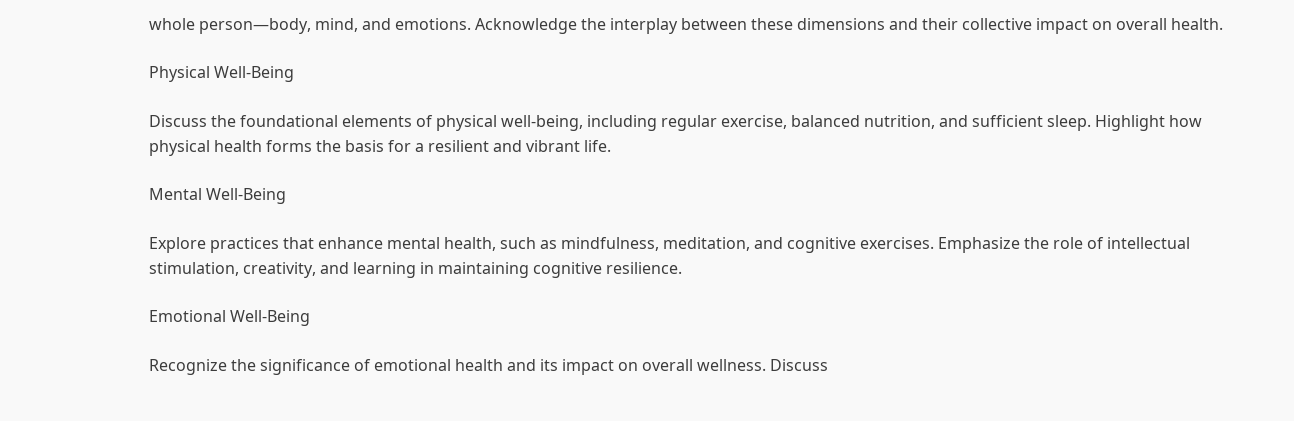whole person—body, mind, and emotions. Acknowledge the interplay between these dimensions and their collective impact on overall health.

Physical Well-Being

Discuss the foundational elements of physical well-being, including regular exercise, balanced nutrition, and sufficient sleep. Highlight how physical health forms the basis for a resilient and vibrant life.

Mental Well-Being

Explore practices that enhance mental health, such as mindfulness, meditation, and cognitive exercises. Emphasize the role of intellectual stimulation, creativity, and learning in maintaining cognitive resilience.

Emotional Well-Being

Recognize the significance of emotional health and its impact on overall wellness. Discuss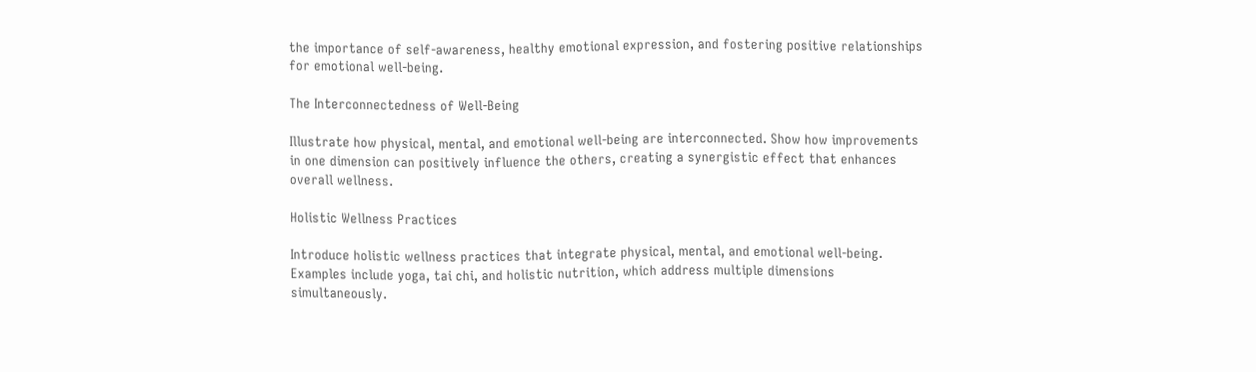the importance of self-awareness, healthy emotional expression, and fostering positive relationships for emotional well-being.

The Interconnectedness of Well-Being

Illustrate how physical, mental, and emotional well-being are interconnected. Show how improvements in one dimension can positively influence the others, creating a synergistic effect that enhances overall wellness.

Holistic Wellness Practices

Introduce holistic wellness practices that integrate physical, mental, and emotional well-being. Examples include yoga, tai chi, and holistic nutrition, which address multiple dimensions simultaneously.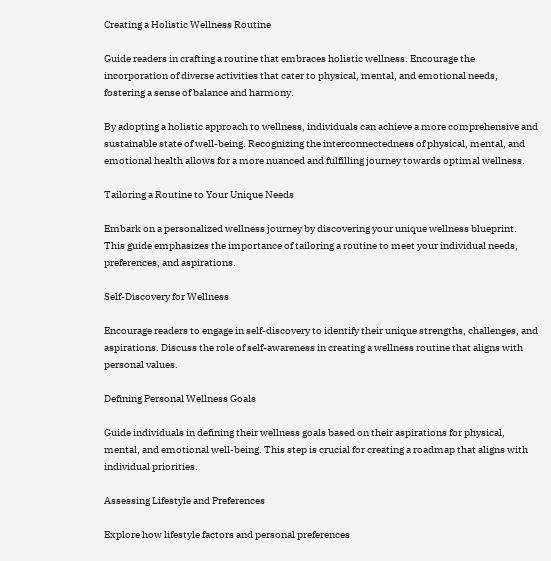Creating a Holistic Wellness Routine

Guide readers in crafting a routine that embraces holistic wellness. Encourage the incorporation of diverse activities that cater to physical, mental, and emotional needs, fostering a sense of balance and harmony.

By adopting a holistic approach to wellness, individuals can achieve a more comprehensive and sustainable state of well-being. Recognizing the interconnectedness of physical, mental, and emotional health allows for a more nuanced and fulfilling journey towards optimal wellness.

Tailoring a Routine to Your Unique Needs

Embark on a personalized wellness journey by discovering your unique wellness blueprint. This guide emphasizes the importance of tailoring a routine to meet your individual needs, preferences, and aspirations.

Self-Discovery for Wellness

Encourage readers to engage in self-discovery to identify their unique strengths, challenges, and aspirations. Discuss the role of self-awareness in creating a wellness routine that aligns with personal values.

Defining Personal Wellness Goals

Guide individuals in defining their wellness goals based on their aspirations for physical, mental, and emotional well-being. This step is crucial for creating a roadmap that aligns with individual priorities.

Assessing Lifestyle and Preferences

Explore how lifestyle factors and personal preferences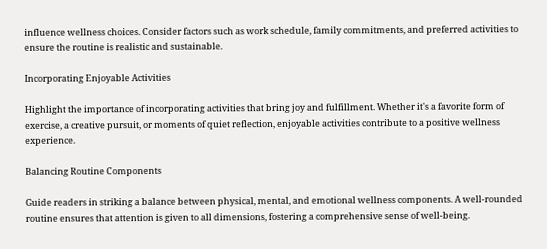influence wellness choices. Consider factors such as work schedule, family commitments, and preferred activities to ensure the routine is realistic and sustainable.

Incorporating Enjoyable Activities

Highlight the importance of incorporating activities that bring joy and fulfillment. Whether it's a favorite form of exercise, a creative pursuit, or moments of quiet reflection, enjoyable activities contribute to a positive wellness experience.

Balancing Routine Components

Guide readers in striking a balance between physical, mental, and emotional wellness components. A well-rounded routine ensures that attention is given to all dimensions, fostering a comprehensive sense of well-being.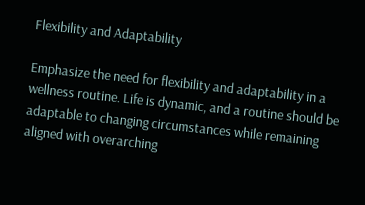Flexibility and Adaptability

Emphasize the need for flexibility and adaptability in a wellness routine. Life is dynamic, and a routine should be adaptable to changing circumstances while remaining aligned with overarching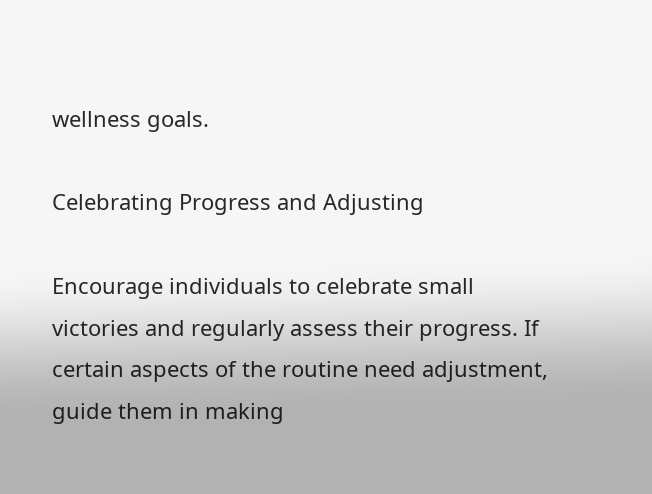wellness goals.

Celebrating Progress and Adjusting

Encourage individuals to celebrate small victories and regularly assess their progress. If certain aspects of the routine need adjustment, guide them in making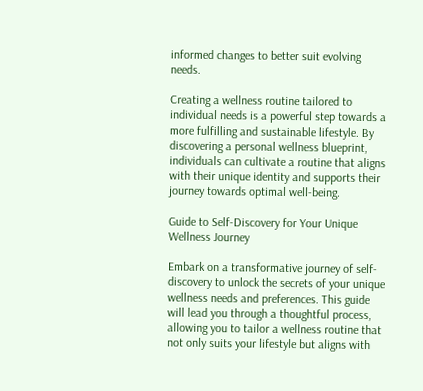informed changes to better suit evolving needs.

Creating a wellness routine tailored to individual needs is a powerful step towards a more fulfilling and sustainable lifestyle. By discovering a personal wellness blueprint, individuals can cultivate a routine that aligns with their unique identity and supports their journey towards optimal well-being.

Guide to Self-Discovery for Your Unique Wellness Journey

Embark on a transformative journey of self-discovery to unlock the secrets of your unique wellness needs and preferences. This guide will lead you through a thoughtful process, allowing you to tailor a wellness routine that not only suits your lifestyle but aligns with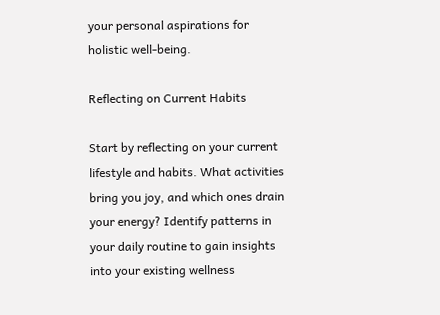your personal aspirations for holistic well-being.

Reflecting on Current Habits

Start by reflecting on your current lifestyle and habits. What activities bring you joy, and which ones drain your energy? Identify patterns in your daily routine to gain insights into your existing wellness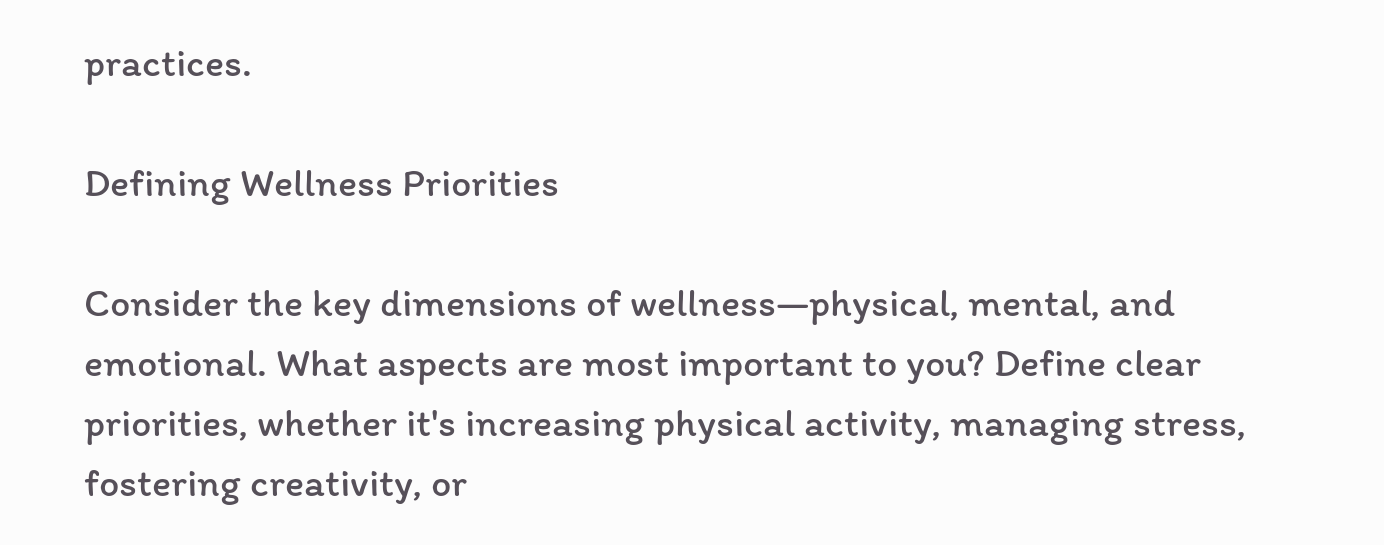practices.

Defining Wellness Priorities

Consider the key dimensions of wellness—physical, mental, and emotional. What aspects are most important to you? Define clear priorities, whether it's increasing physical activity, managing stress, fostering creativity, or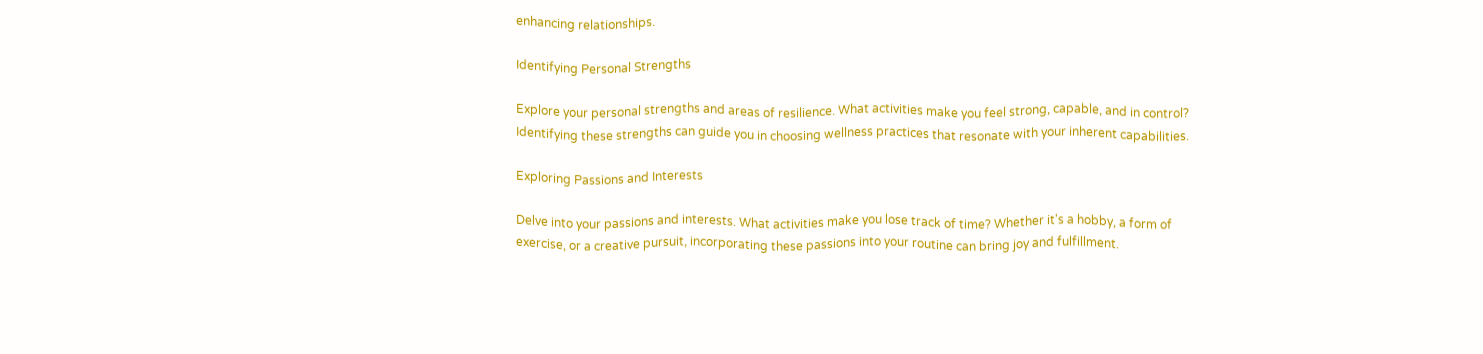enhancing relationships.

Identifying Personal Strengths

Explore your personal strengths and areas of resilience. What activities make you feel strong, capable, and in control? Identifying these strengths can guide you in choosing wellness practices that resonate with your inherent capabilities.

Exploring Passions and Interests

Delve into your passions and interests. What activities make you lose track of time? Whether it's a hobby, a form of exercise, or a creative pursuit, incorporating these passions into your routine can bring joy and fulfillment.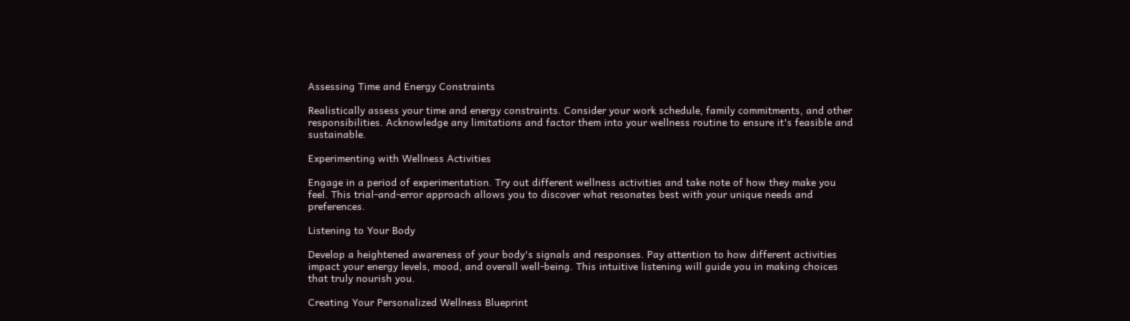Assessing Time and Energy Constraints

Realistically assess your time and energy constraints. Consider your work schedule, family commitments, and other responsibilities. Acknowledge any limitations and factor them into your wellness routine to ensure it's feasible and sustainable.

Experimenting with Wellness Activities

Engage in a period of experimentation. Try out different wellness activities and take note of how they make you feel. This trial-and-error approach allows you to discover what resonates best with your unique needs and preferences.

Listening to Your Body

Develop a heightened awareness of your body's signals and responses. Pay attention to how different activities impact your energy levels, mood, and overall well-being. This intuitive listening will guide you in making choices that truly nourish you.

Creating Your Personalized Wellness Blueprint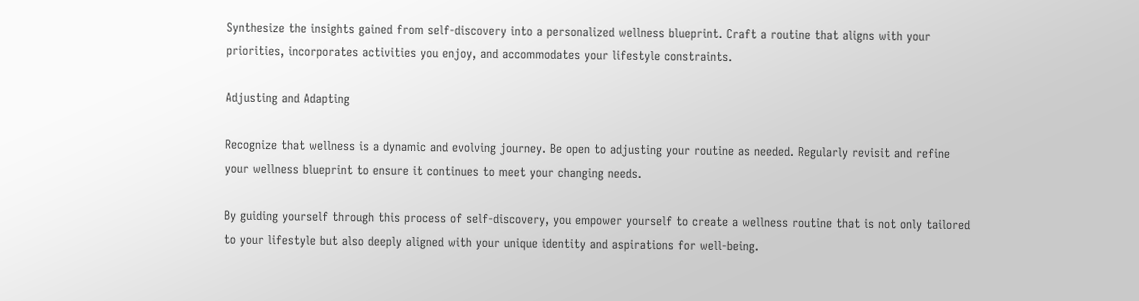Synthesize the insights gained from self-discovery into a personalized wellness blueprint. Craft a routine that aligns with your priorities, incorporates activities you enjoy, and accommodates your lifestyle constraints.

Adjusting and Adapting

Recognize that wellness is a dynamic and evolving journey. Be open to adjusting your routine as needed. Regularly revisit and refine your wellness blueprint to ensure it continues to meet your changing needs.

By guiding yourself through this process of self-discovery, you empower yourself to create a wellness routine that is not only tailored to your lifestyle but also deeply aligned with your unique identity and aspirations for well-being.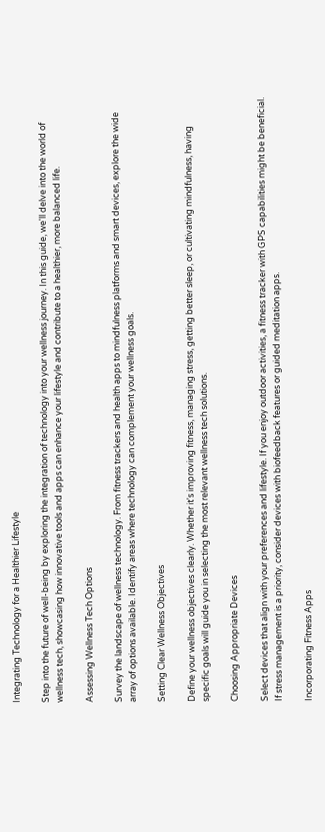Integrating Technology for a Healthier Lifestyle

Step into the future of well-being by exploring the integration of technology into your wellness journey. In this guide, we'll delve into the world of wellness tech, showcasing how innovative tools and apps can enhance your lifestyle and contribute to a healthier, more balanced life.

Assessing Wellness Tech Options

Survey the landscape of wellness technology. From fitness trackers and health apps to mindfulness platforms and smart devices, explore the wide array of options available. Identify areas where technology can complement your wellness goals.

Setting Clear Wellness Objectives

Define your wellness objectives clearly. Whether it's improving fitness, managing stress, getting better sleep, or cultivating mindfulness, having specific goals will guide you in selecting the most relevant wellness tech solutions.

Choosing Appropriate Devices

Select devices that align with your preferences and lifestyle. If you enjoy outdoor activities, a fitness tracker with GPS capabilities might be beneficial. If stress management is a priority, consider devices with biofeedback features or guided meditation apps.

Incorporating Fitness Apps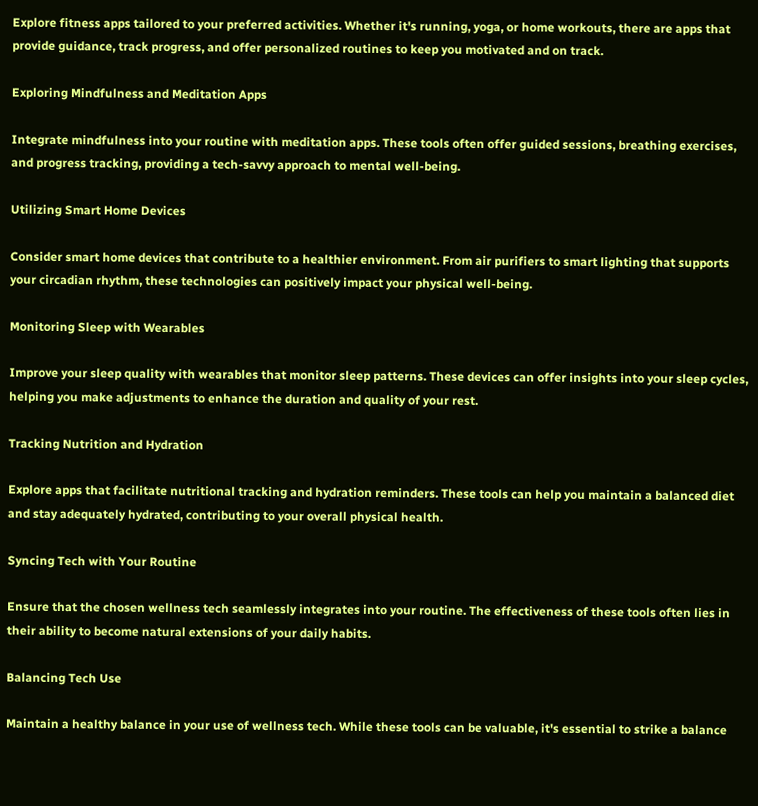Explore fitness apps tailored to your preferred activities. Whether it's running, yoga, or home workouts, there are apps that provide guidance, track progress, and offer personalized routines to keep you motivated and on track.

Exploring Mindfulness and Meditation Apps

Integrate mindfulness into your routine with meditation apps. These tools often offer guided sessions, breathing exercises, and progress tracking, providing a tech-savvy approach to mental well-being.

Utilizing Smart Home Devices

Consider smart home devices that contribute to a healthier environment. From air purifiers to smart lighting that supports your circadian rhythm, these technologies can positively impact your physical well-being.

Monitoring Sleep with Wearables

Improve your sleep quality with wearables that monitor sleep patterns. These devices can offer insights into your sleep cycles, helping you make adjustments to enhance the duration and quality of your rest.

Tracking Nutrition and Hydration

Explore apps that facilitate nutritional tracking and hydration reminders. These tools can help you maintain a balanced diet and stay adequately hydrated, contributing to your overall physical health.

Syncing Tech with Your Routine

Ensure that the chosen wellness tech seamlessly integrates into your routine. The effectiveness of these tools often lies in their ability to become natural extensions of your daily habits.

Balancing Tech Use

Maintain a healthy balance in your use of wellness tech. While these tools can be valuable, it's essential to strike a balance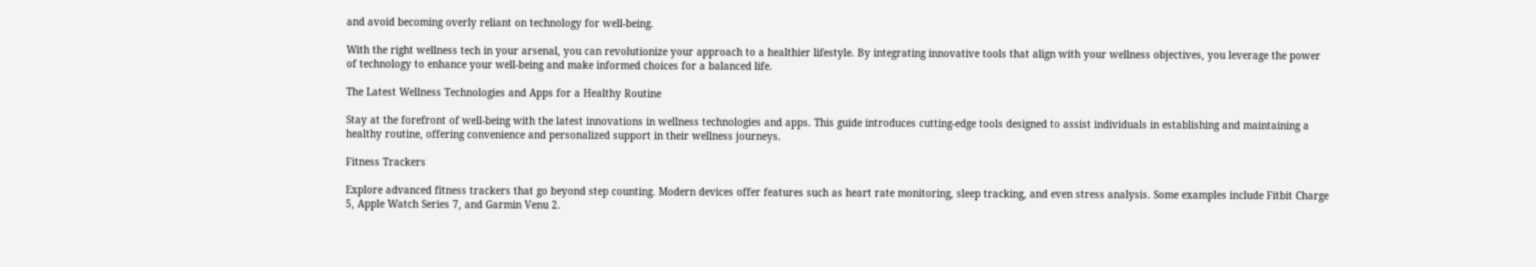and avoid becoming overly reliant on technology for well-being.

With the right wellness tech in your arsenal, you can revolutionize your approach to a healthier lifestyle. By integrating innovative tools that align with your wellness objectives, you leverage the power of technology to enhance your well-being and make informed choices for a balanced life.

The Latest Wellness Technologies and Apps for a Healthy Routine

Stay at the forefront of well-being with the latest innovations in wellness technologies and apps. This guide introduces cutting-edge tools designed to assist individuals in establishing and maintaining a healthy routine, offering convenience and personalized support in their wellness journeys.

Fitness Trackers

Explore advanced fitness trackers that go beyond step counting. Modern devices offer features such as heart rate monitoring, sleep tracking, and even stress analysis. Some examples include Fitbit Charge 5, Apple Watch Series 7, and Garmin Venu 2.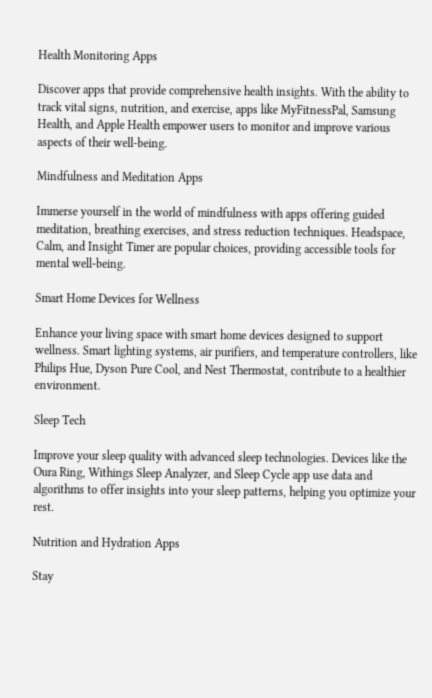Health Monitoring Apps

Discover apps that provide comprehensive health insights. With the ability to track vital signs, nutrition, and exercise, apps like MyFitnessPal, Samsung Health, and Apple Health empower users to monitor and improve various aspects of their well-being.

Mindfulness and Meditation Apps

Immerse yourself in the world of mindfulness with apps offering guided meditation, breathing exercises, and stress reduction techniques. Headspace, Calm, and Insight Timer are popular choices, providing accessible tools for mental well-being.

Smart Home Devices for Wellness

Enhance your living space with smart home devices designed to support wellness. Smart lighting systems, air purifiers, and temperature controllers, like Philips Hue, Dyson Pure Cool, and Nest Thermostat, contribute to a healthier environment.

Sleep Tech

Improve your sleep quality with advanced sleep technologies. Devices like the Oura Ring, Withings Sleep Analyzer, and Sleep Cycle app use data and algorithms to offer insights into your sleep patterns, helping you optimize your rest.

Nutrition and Hydration Apps

Stay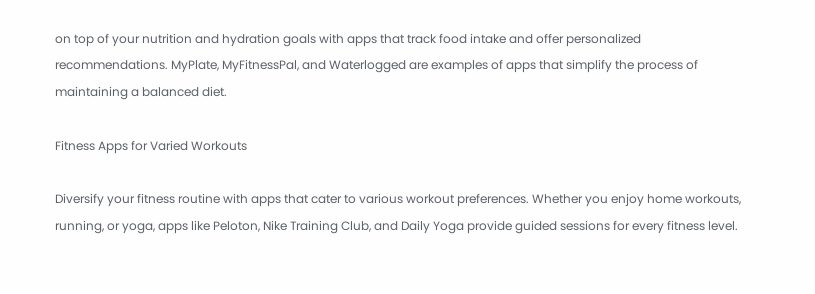on top of your nutrition and hydration goals with apps that track food intake and offer personalized recommendations. MyPlate, MyFitnessPal, and Waterlogged are examples of apps that simplify the process of maintaining a balanced diet.

Fitness Apps for Varied Workouts

Diversify your fitness routine with apps that cater to various workout preferences. Whether you enjoy home workouts, running, or yoga, apps like Peloton, Nike Training Club, and Daily Yoga provide guided sessions for every fitness level.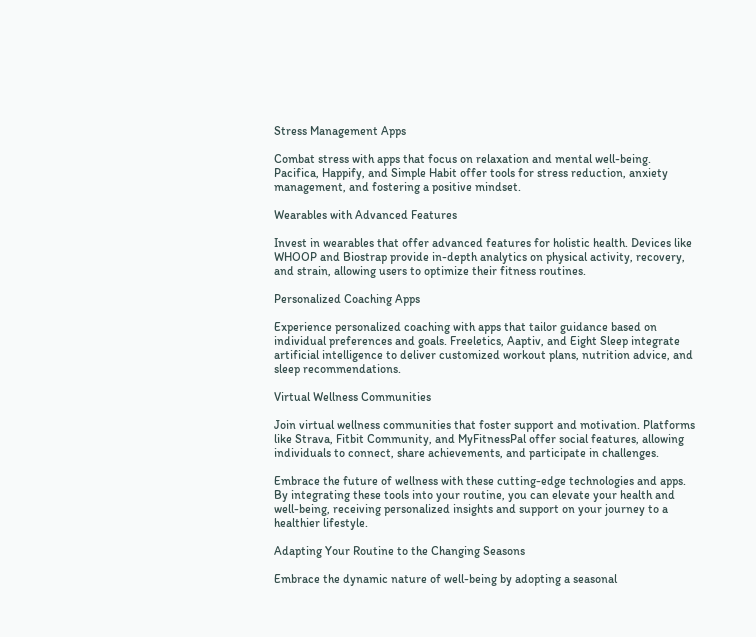Stress Management Apps

Combat stress with apps that focus on relaxation and mental well-being. Pacifica, Happify, and Simple Habit offer tools for stress reduction, anxiety management, and fostering a positive mindset.

Wearables with Advanced Features

Invest in wearables that offer advanced features for holistic health. Devices like WHOOP and Biostrap provide in-depth analytics on physical activity, recovery, and strain, allowing users to optimize their fitness routines.

Personalized Coaching Apps

Experience personalized coaching with apps that tailor guidance based on individual preferences and goals. Freeletics, Aaptiv, and Eight Sleep integrate artificial intelligence to deliver customized workout plans, nutrition advice, and sleep recommendations.

Virtual Wellness Communities

Join virtual wellness communities that foster support and motivation. Platforms like Strava, Fitbit Community, and MyFitnessPal offer social features, allowing individuals to connect, share achievements, and participate in challenges.

Embrace the future of wellness with these cutting-edge technologies and apps. By integrating these tools into your routine, you can elevate your health and well-being, receiving personalized insights and support on your journey to a healthier lifestyle.

Adapting Your Routine to the Changing Seasons

Embrace the dynamic nature of well-being by adopting a seasonal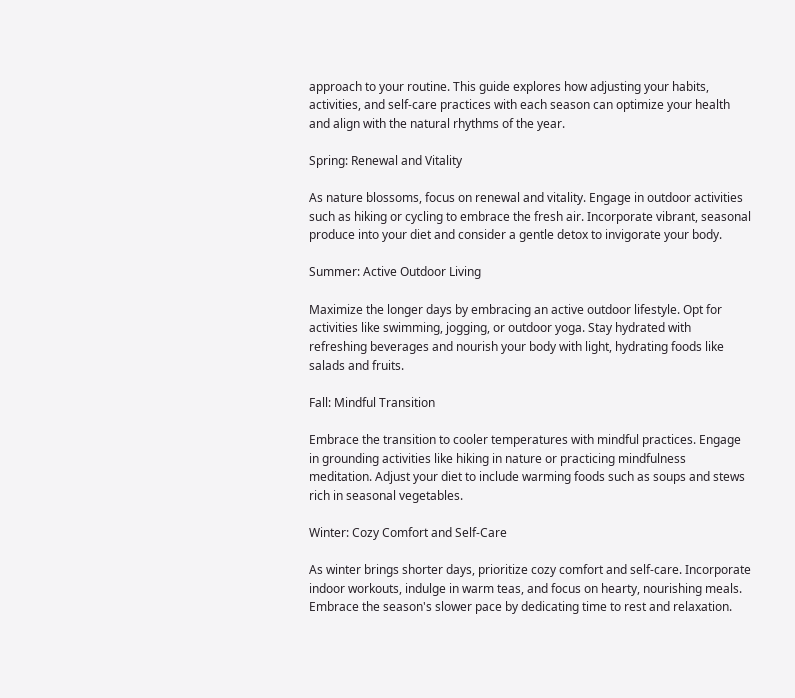approach to your routine. This guide explores how adjusting your habits, activities, and self-care practices with each season can optimize your health and align with the natural rhythms of the year.

Spring: Renewal and Vitality

As nature blossoms, focus on renewal and vitality. Engage in outdoor activities such as hiking or cycling to embrace the fresh air. Incorporate vibrant, seasonal produce into your diet and consider a gentle detox to invigorate your body.

Summer: Active Outdoor Living

Maximize the longer days by embracing an active outdoor lifestyle. Opt for activities like swimming, jogging, or outdoor yoga. Stay hydrated with refreshing beverages and nourish your body with light, hydrating foods like salads and fruits.

Fall: Mindful Transition

Embrace the transition to cooler temperatures with mindful practices. Engage in grounding activities like hiking in nature or practicing mindfulness meditation. Adjust your diet to include warming foods such as soups and stews rich in seasonal vegetables.

Winter: Cozy Comfort and Self-Care

As winter brings shorter days, prioritize cozy comfort and self-care. Incorporate indoor workouts, indulge in warm teas, and focus on hearty, nourishing meals. Embrace the season's slower pace by dedicating time to rest and relaxation.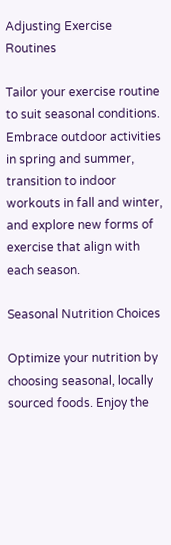Adjusting Exercise Routines

Tailor your exercise routine to suit seasonal conditions. Embrace outdoor activities in spring and summer, transition to indoor workouts in fall and winter, and explore new forms of exercise that align with each season.

Seasonal Nutrition Choices

Optimize your nutrition by choosing seasonal, locally sourced foods. Enjoy the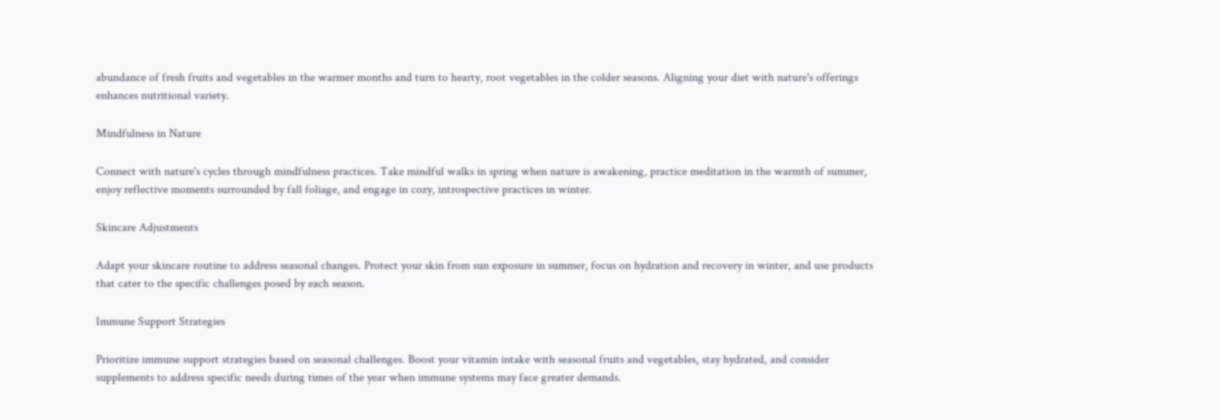abundance of fresh fruits and vegetables in the warmer months and turn to hearty, root vegetables in the colder seasons. Aligning your diet with nature's offerings enhances nutritional variety.

Mindfulness in Nature

Connect with nature's cycles through mindfulness practices. Take mindful walks in spring when nature is awakening, practice meditation in the warmth of summer, enjoy reflective moments surrounded by fall foliage, and engage in cozy, introspective practices in winter.

Skincare Adjustments

Adapt your skincare routine to address seasonal changes. Protect your skin from sun exposure in summer, focus on hydration and recovery in winter, and use products that cater to the specific challenges posed by each season.

Immune Support Strategies

Prioritize immune support strategies based on seasonal challenges. Boost your vitamin intake with seasonal fruits and vegetables, stay hydrated, and consider supplements to address specific needs during times of the year when immune systems may face greater demands.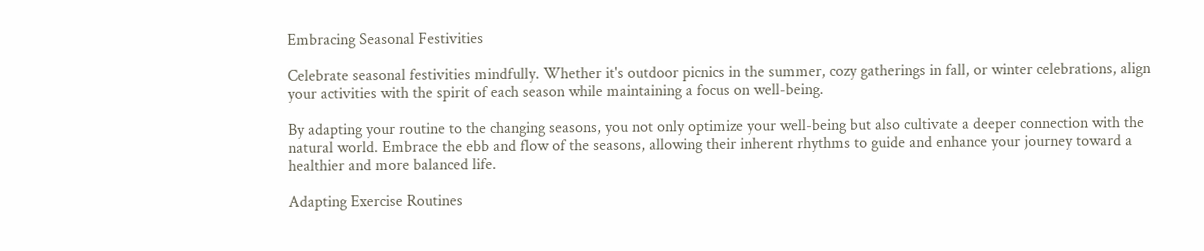Embracing Seasonal Festivities

Celebrate seasonal festivities mindfully. Whether it's outdoor picnics in the summer, cozy gatherings in fall, or winter celebrations, align your activities with the spirit of each season while maintaining a focus on well-being.

By adapting your routine to the changing seasons, you not only optimize your well-being but also cultivate a deeper connection with the natural world. Embrace the ebb and flow of the seasons, allowing their inherent rhythms to guide and enhance your journey toward a healthier and more balanced life.

Adapting Exercise Routines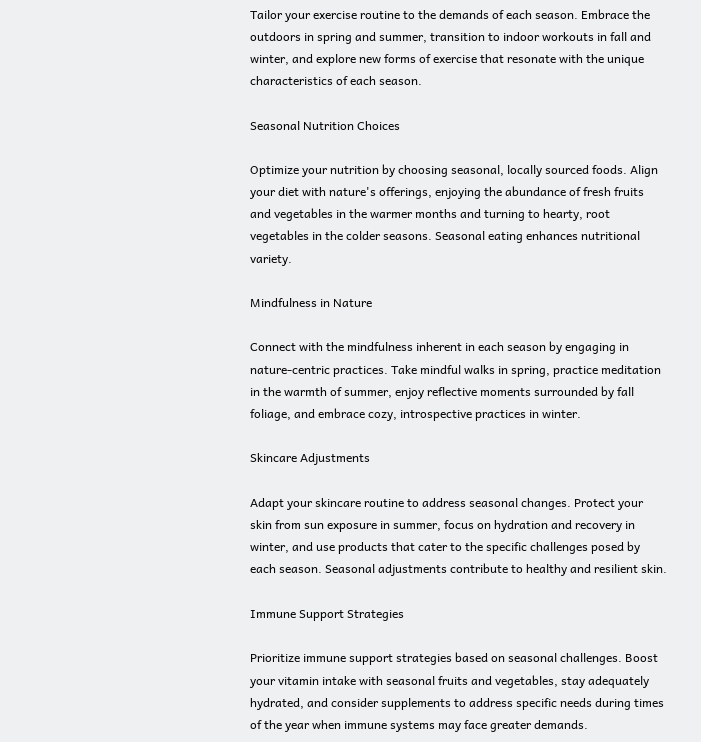Tailor your exercise routine to the demands of each season. Embrace the outdoors in spring and summer, transition to indoor workouts in fall and winter, and explore new forms of exercise that resonate with the unique characteristics of each season.

Seasonal Nutrition Choices

Optimize your nutrition by choosing seasonal, locally sourced foods. Align your diet with nature's offerings, enjoying the abundance of fresh fruits and vegetables in the warmer months and turning to hearty, root vegetables in the colder seasons. Seasonal eating enhances nutritional variety.

Mindfulness in Nature

Connect with the mindfulness inherent in each season by engaging in nature-centric practices. Take mindful walks in spring, practice meditation in the warmth of summer, enjoy reflective moments surrounded by fall foliage, and embrace cozy, introspective practices in winter.

Skincare Adjustments

Adapt your skincare routine to address seasonal changes. Protect your skin from sun exposure in summer, focus on hydration and recovery in winter, and use products that cater to the specific challenges posed by each season. Seasonal adjustments contribute to healthy and resilient skin.

Immune Support Strategies

Prioritize immune support strategies based on seasonal challenges. Boost your vitamin intake with seasonal fruits and vegetables, stay adequately hydrated, and consider supplements to address specific needs during times of the year when immune systems may face greater demands.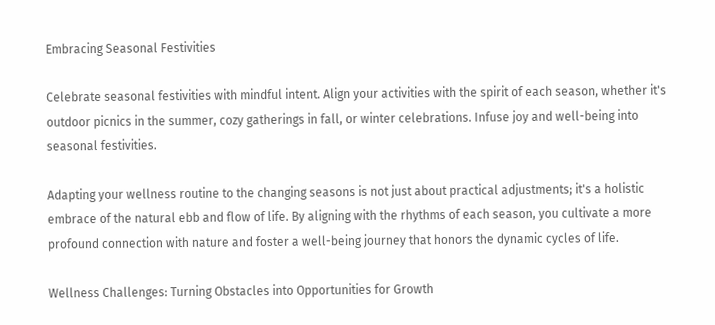Embracing Seasonal Festivities

Celebrate seasonal festivities with mindful intent. Align your activities with the spirit of each season, whether it's outdoor picnics in the summer, cozy gatherings in fall, or winter celebrations. Infuse joy and well-being into seasonal festivities.

Adapting your wellness routine to the changing seasons is not just about practical adjustments; it's a holistic embrace of the natural ebb and flow of life. By aligning with the rhythms of each season, you cultivate a more profound connection with nature and foster a well-being journey that honors the dynamic cycles of life.

Wellness Challenges: Turning Obstacles into Opportunities for Growth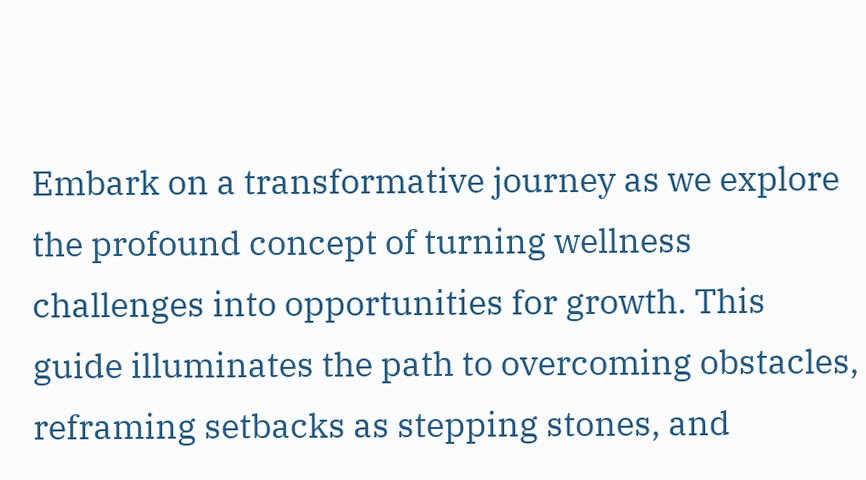Embark on a transformative journey as we explore the profound concept of turning wellness challenges into opportunities for growth. This guide illuminates the path to overcoming obstacles, reframing setbacks as stepping stones, and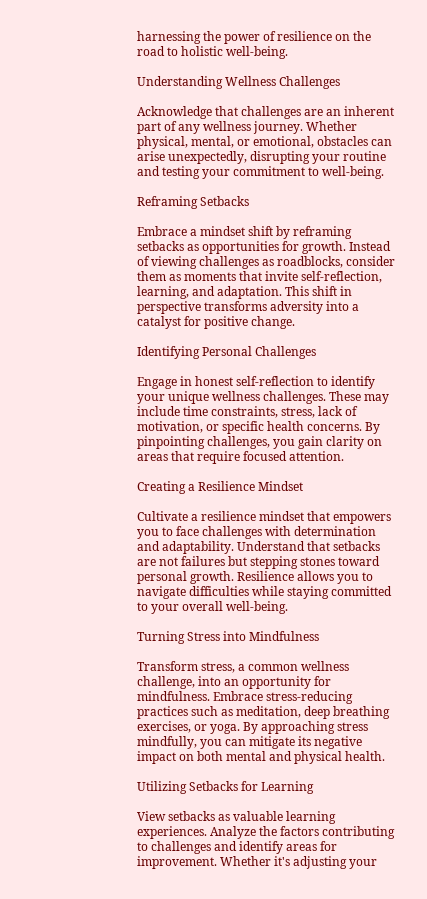harnessing the power of resilience on the road to holistic well-being.

Understanding Wellness Challenges

Acknowledge that challenges are an inherent part of any wellness journey. Whether physical, mental, or emotional, obstacles can arise unexpectedly, disrupting your routine and testing your commitment to well-being.

Reframing Setbacks

Embrace a mindset shift by reframing setbacks as opportunities for growth. Instead of viewing challenges as roadblocks, consider them as moments that invite self-reflection, learning, and adaptation. This shift in perspective transforms adversity into a catalyst for positive change.

Identifying Personal Challenges

Engage in honest self-reflection to identify your unique wellness challenges. These may include time constraints, stress, lack of motivation, or specific health concerns. By pinpointing challenges, you gain clarity on areas that require focused attention.

Creating a Resilience Mindset

Cultivate a resilience mindset that empowers you to face challenges with determination and adaptability. Understand that setbacks are not failures but stepping stones toward personal growth. Resilience allows you to navigate difficulties while staying committed to your overall well-being.

Turning Stress into Mindfulness

Transform stress, a common wellness challenge, into an opportunity for mindfulness. Embrace stress-reducing practices such as meditation, deep breathing exercises, or yoga. By approaching stress mindfully, you can mitigate its negative impact on both mental and physical health.

Utilizing Setbacks for Learning

View setbacks as valuable learning experiences. Analyze the factors contributing to challenges and identify areas for improvement. Whether it's adjusting your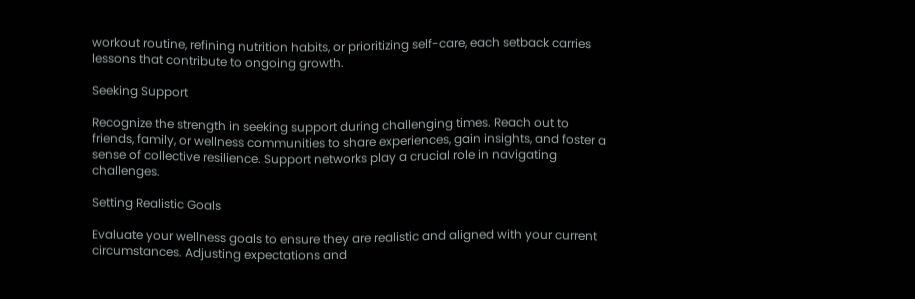workout routine, refining nutrition habits, or prioritizing self-care, each setback carries lessons that contribute to ongoing growth.

Seeking Support

Recognize the strength in seeking support during challenging times. Reach out to friends, family, or wellness communities to share experiences, gain insights, and foster a sense of collective resilience. Support networks play a crucial role in navigating challenges.

Setting Realistic Goals

Evaluate your wellness goals to ensure they are realistic and aligned with your current circumstances. Adjusting expectations and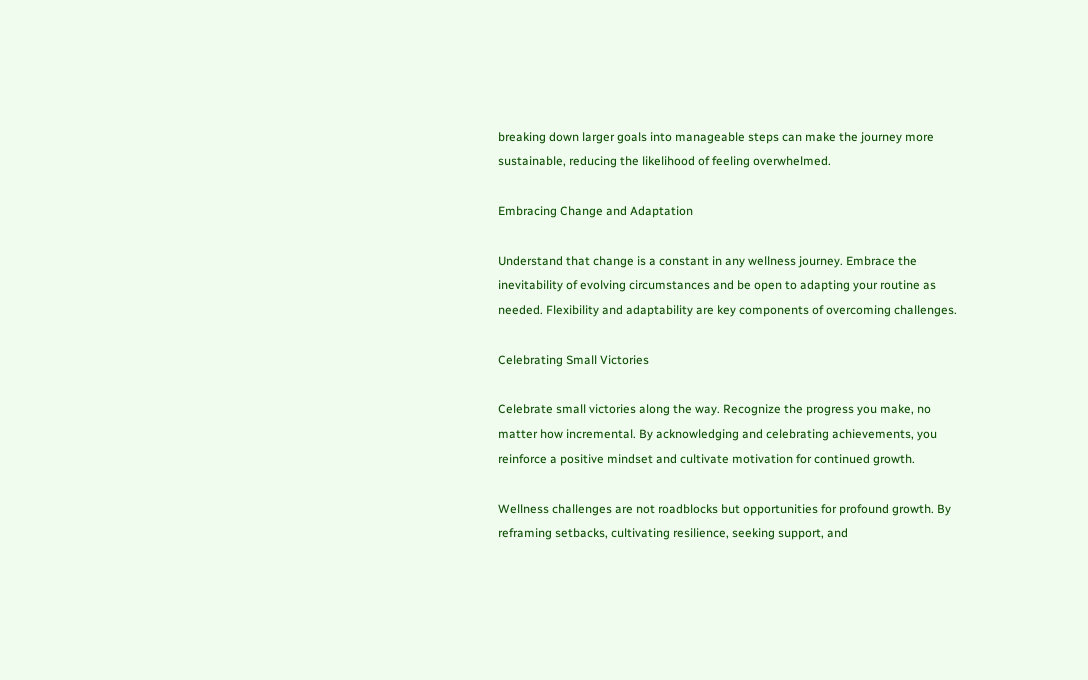breaking down larger goals into manageable steps can make the journey more sustainable, reducing the likelihood of feeling overwhelmed.

Embracing Change and Adaptation

Understand that change is a constant in any wellness journey. Embrace the inevitability of evolving circumstances and be open to adapting your routine as needed. Flexibility and adaptability are key components of overcoming challenges.

Celebrating Small Victories

Celebrate small victories along the way. Recognize the progress you make, no matter how incremental. By acknowledging and celebrating achievements, you reinforce a positive mindset and cultivate motivation for continued growth.

Wellness challenges are not roadblocks but opportunities for profound growth. By reframing setbacks, cultivating resilience, seeking support, and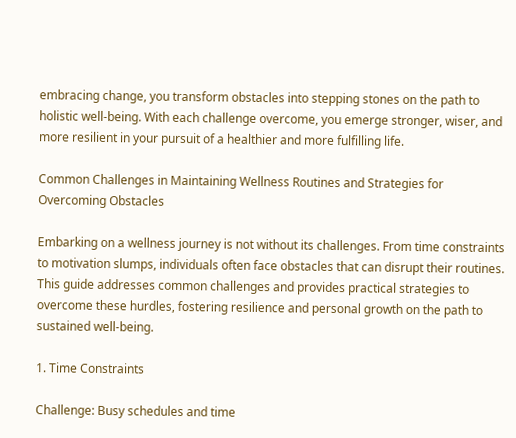embracing change, you transform obstacles into stepping stones on the path to holistic well-being. With each challenge overcome, you emerge stronger, wiser, and more resilient in your pursuit of a healthier and more fulfilling life.

Common Challenges in Maintaining Wellness Routines and Strategies for Overcoming Obstacles

Embarking on a wellness journey is not without its challenges. From time constraints to motivation slumps, individuals often face obstacles that can disrupt their routines. This guide addresses common challenges and provides practical strategies to overcome these hurdles, fostering resilience and personal growth on the path to sustained well-being.

1. Time Constraints

Challenge: Busy schedules and time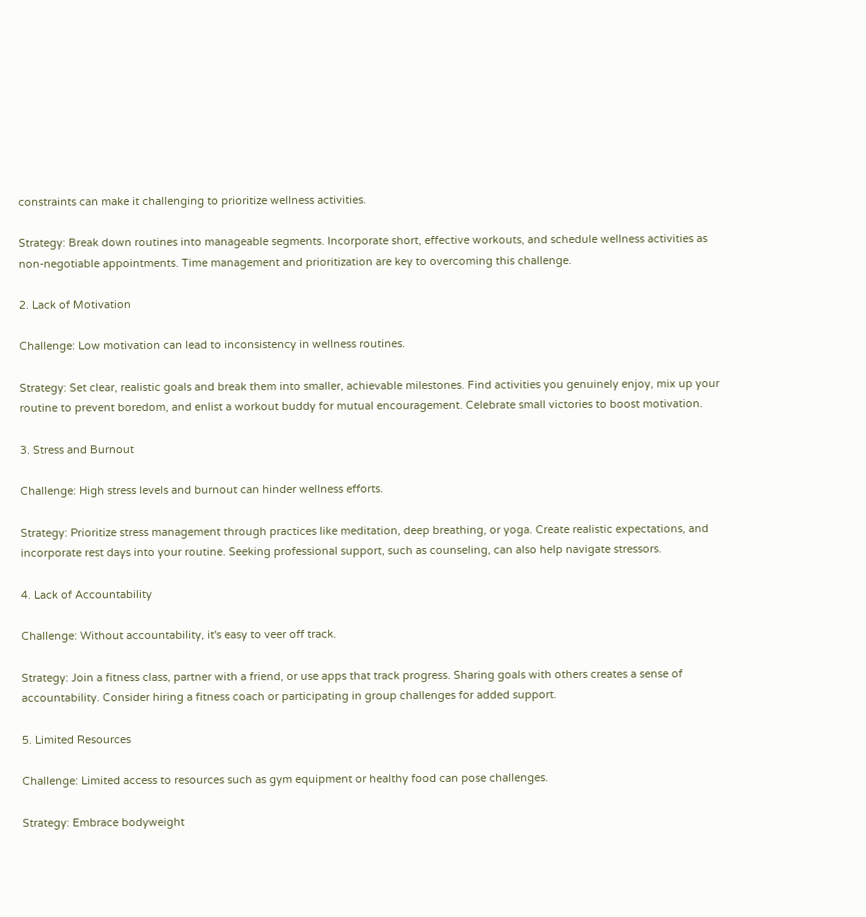constraints can make it challenging to prioritize wellness activities.

Strategy: Break down routines into manageable segments. Incorporate short, effective workouts, and schedule wellness activities as non-negotiable appointments. Time management and prioritization are key to overcoming this challenge.

2. Lack of Motivation

Challenge: Low motivation can lead to inconsistency in wellness routines.

Strategy: Set clear, realistic goals and break them into smaller, achievable milestones. Find activities you genuinely enjoy, mix up your routine to prevent boredom, and enlist a workout buddy for mutual encouragement. Celebrate small victories to boost motivation.

3. Stress and Burnout

Challenge: High stress levels and burnout can hinder wellness efforts.

Strategy: Prioritize stress management through practices like meditation, deep breathing, or yoga. Create realistic expectations, and incorporate rest days into your routine. Seeking professional support, such as counseling, can also help navigate stressors.

4. Lack of Accountability

Challenge: Without accountability, it's easy to veer off track.

Strategy: Join a fitness class, partner with a friend, or use apps that track progress. Sharing goals with others creates a sense of accountability. Consider hiring a fitness coach or participating in group challenges for added support.

5. Limited Resources

Challenge: Limited access to resources such as gym equipment or healthy food can pose challenges.

Strategy: Embrace bodyweight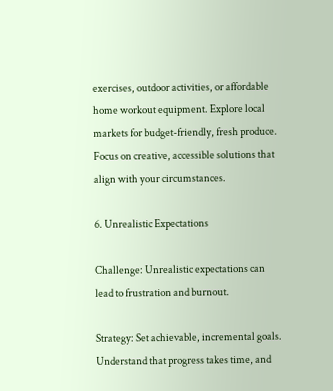exercises, outdoor activities, or affordable home workout equipment. Explore local markets for budget-friendly, fresh produce. Focus on creative, accessible solutions that align with your circumstances.

6. Unrealistic Expectations

Challenge: Unrealistic expectations can lead to frustration and burnout.

Strategy: Set achievable, incremental goals. Understand that progress takes time, and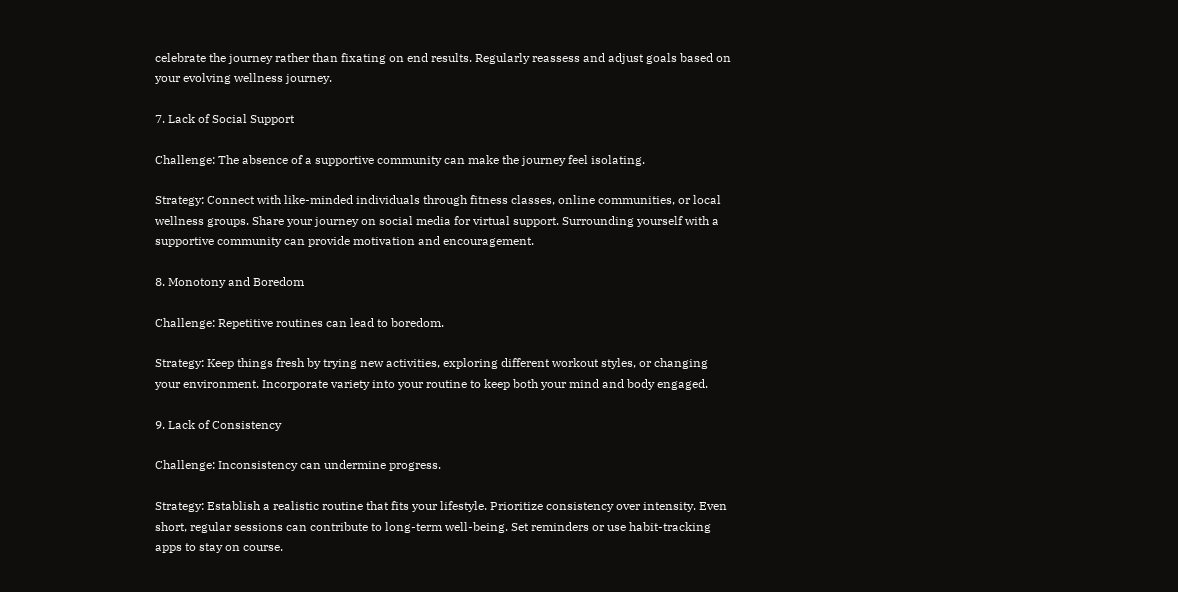celebrate the journey rather than fixating on end results. Regularly reassess and adjust goals based on your evolving wellness journey.

7. Lack of Social Support

Challenge: The absence of a supportive community can make the journey feel isolating.

Strategy: Connect with like-minded individuals through fitness classes, online communities, or local wellness groups. Share your journey on social media for virtual support. Surrounding yourself with a supportive community can provide motivation and encouragement.

8. Monotony and Boredom

Challenge: Repetitive routines can lead to boredom.

Strategy: Keep things fresh by trying new activities, exploring different workout styles, or changing your environment. Incorporate variety into your routine to keep both your mind and body engaged.

9. Lack of Consistency

Challenge: Inconsistency can undermine progress.

Strategy: Establish a realistic routine that fits your lifestyle. Prioritize consistency over intensity. Even short, regular sessions can contribute to long-term well-being. Set reminders or use habit-tracking apps to stay on course.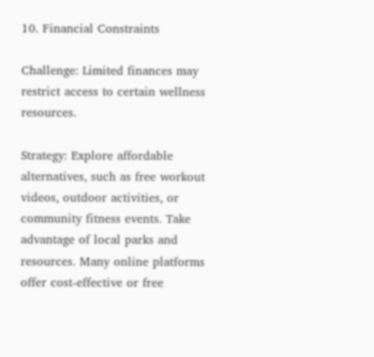10. Financial Constraints

Challenge: Limited finances may restrict access to certain wellness resources.

Strategy: Explore affordable alternatives, such as free workout videos, outdoor activities, or community fitness events. Take advantage of local parks and resources. Many online platforms offer cost-effective or free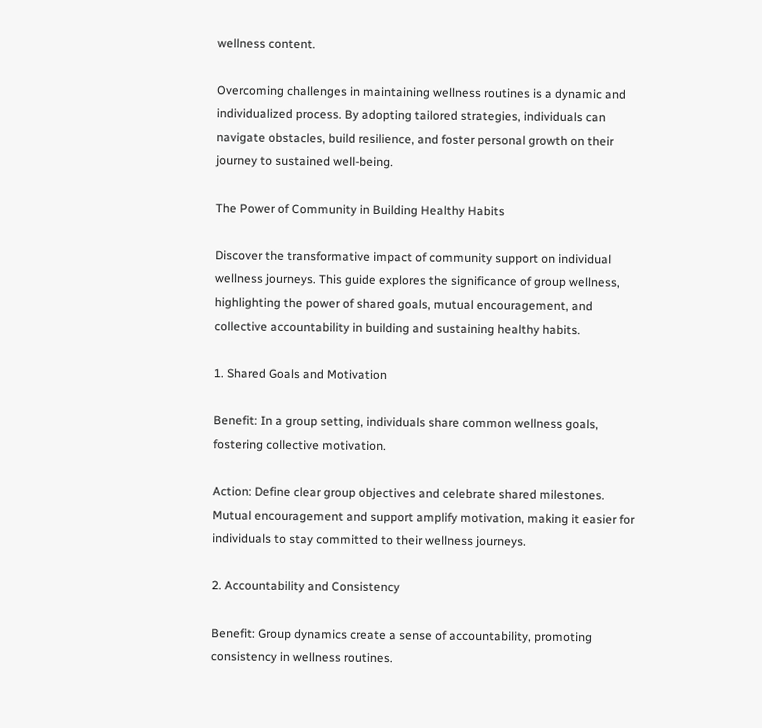wellness content.

Overcoming challenges in maintaining wellness routines is a dynamic and individualized process. By adopting tailored strategies, individuals can navigate obstacles, build resilience, and foster personal growth on their journey to sustained well-being.

The Power of Community in Building Healthy Habits

Discover the transformative impact of community support on individual wellness journeys. This guide explores the significance of group wellness, highlighting the power of shared goals, mutual encouragement, and collective accountability in building and sustaining healthy habits.

1. Shared Goals and Motivation

Benefit: In a group setting, individuals share common wellness goals, fostering collective motivation.

Action: Define clear group objectives and celebrate shared milestones. Mutual encouragement and support amplify motivation, making it easier for individuals to stay committed to their wellness journeys.

2. Accountability and Consistency

Benefit: Group dynamics create a sense of accountability, promoting consistency in wellness routines.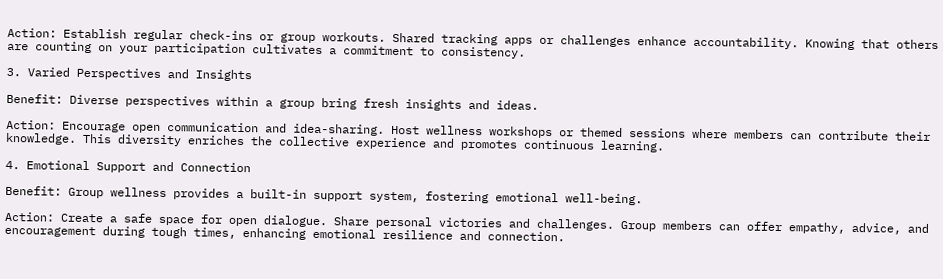Action: Establish regular check-ins or group workouts. Shared tracking apps or challenges enhance accountability. Knowing that others are counting on your participation cultivates a commitment to consistency.

3. Varied Perspectives and Insights

Benefit: Diverse perspectives within a group bring fresh insights and ideas.

Action: Encourage open communication and idea-sharing. Host wellness workshops or themed sessions where members can contribute their knowledge. This diversity enriches the collective experience and promotes continuous learning.

4. Emotional Support and Connection

Benefit: Group wellness provides a built-in support system, fostering emotional well-being.

Action: Create a safe space for open dialogue. Share personal victories and challenges. Group members can offer empathy, advice, and encouragement during tough times, enhancing emotional resilience and connection.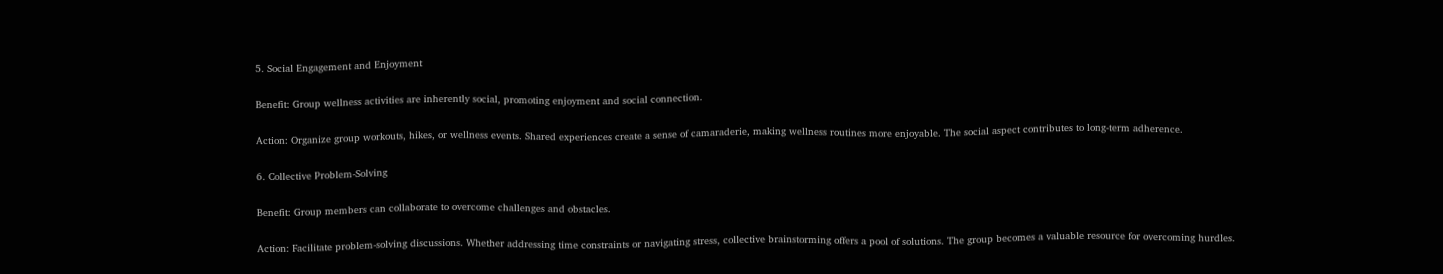5. Social Engagement and Enjoyment

Benefit: Group wellness activities are inherently social, promoting enjoyment and social connection.

Action: Organize group workouts, hikes, or wellness events. Shared experiences create a sense of camaraderie, making wellness routines more enjoyable. The social aspect contributes to long-term adherence.

6. Collective Problem-Solving

Benefit: Group members can collaborate to overcome challenges and obstacles.

Action: Facilitate problem-solving discussions. Whether addressing time constraints or navigating stress, collective brainstorming offers a pool of solutions. The group becomes a valuable resource for overcoming hurdles.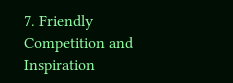7. Friendly Competition and Inspiration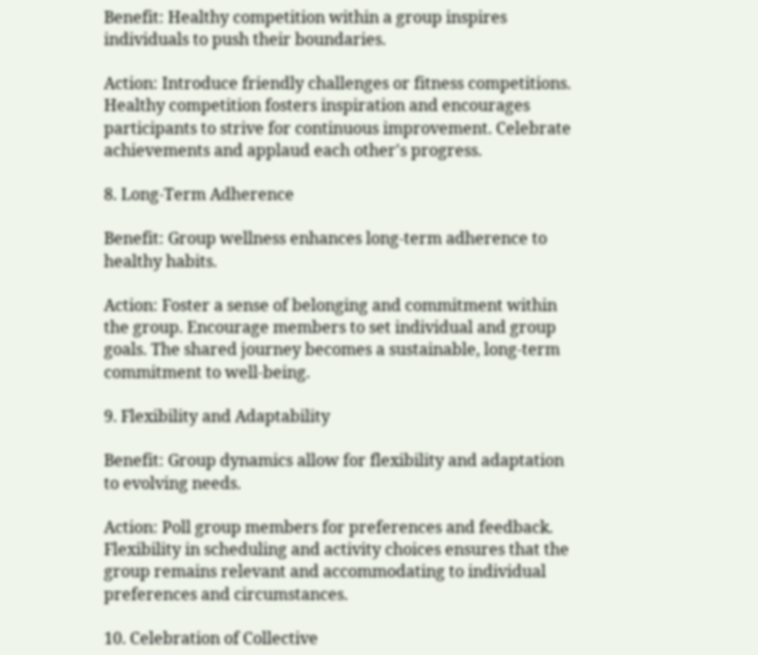Benefit: Healthy competition within a group inspires individuals to push their boundaries.

Action: Introduce friendly challenges or fitness competitions. Healthy competition fosters inspiration and encourages participants to strive for continuous improvement. Celebrate achievements and applaud each other's progress.

8. Long-Term Adherence

Benefit: Group wellness enhances long-term adherence to healthy habits.

Action: Foster a sense of belonging and commitment within the group. Encourage members to set individual and group goals. The shared journey becomes a sustainable, long-term commitment to well-being.

9. Flexibility and Adaptability

Benefit: Group dynamics allow for flexibility and adaptation to evolving needs.

Action: Poll group members for preferences and feedback. Flexibility in scheduling and activity choices ensures that the group remains relevant and accommodating to individual preferences and circumstances.

10. Celebration of Collective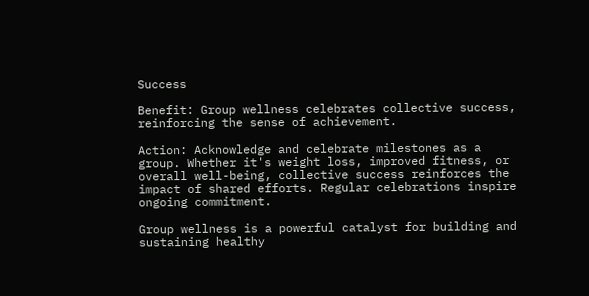Success

Benefit: Group wellness celebrates collective success, reinforcing the sense of achievement.

Action: Acknowledge and celebrate milestones as a group. Whether it's weight loss, improved fitness, or overall well-being, collective success reinforces the impact of shared efforts. Regular celebrations inspire ongoing commitment.

Group wellness is a powerful catalyst for building and sustaining healthy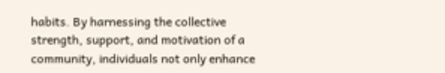habits. By harnessing the collective strength, support, and motivation of a community, individuals not only enhance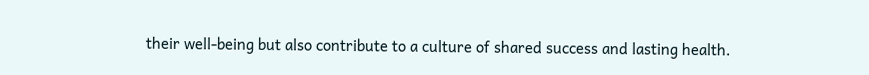their well-being but also contribute to a culture of shared success and lasting health.